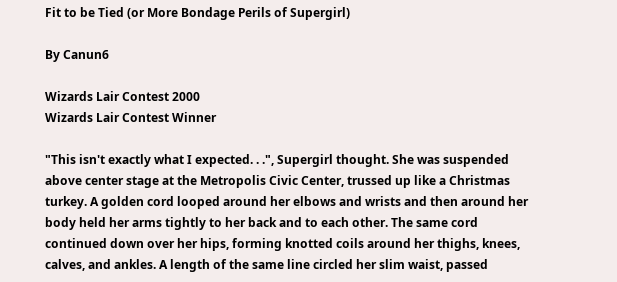Fit to be Tied (or More Bondage Perils of Supergirl)

By Canun6

Wizards Lair Contest 2000
Wizards Lair Contest Winner

"This isn't exactly what I expected. . .", Supergirl thought. She was suspended above center stage at the Metropolis Civic Center, trussed up like a Christmas turkey. A golden cord looped around her elbows and wrists and then around her body held her arms tightly to her back and to each other. The same cord continued down over her hips, forming knotted coils around her thighs, knees, calves, and ankles. A length of the same line circled her slim waist, passed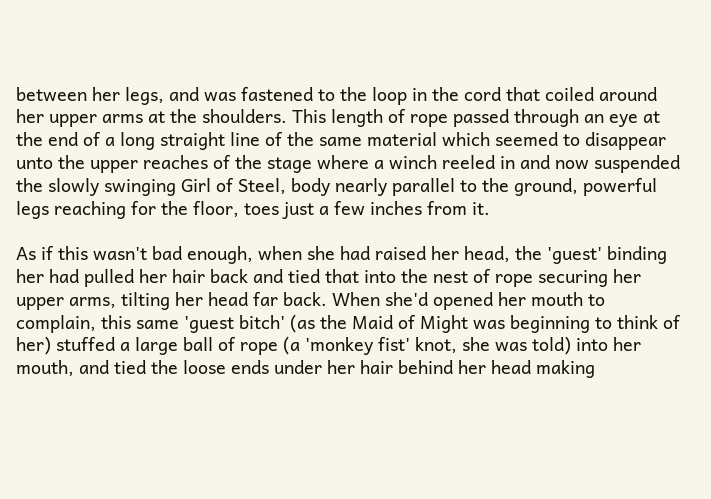between her legs, and was fastened to the loop in the cord that coiled around her upper arms at the shoulders. This length of rope passed through an eye at the end of a long straight line of the same material which seemed to disappear unto the upper reaches of the stage where a winch reeled in and now suspended the slowly swinging Girl of Steel, body nearly parallel to the ground, powerful legs reaching for the floor, toes just a few inches from it.

As if this wasn't bad enough, when she had raised her head, the 'guest' binding her had pulled her hair back and tied that into the nest of rope securing her upper arms, tilting her head far back. When she'd opened her mouth to complain, this same 'guest bitch' (as the Maid of Might was beginning to think of her) stuffed a large ball of rope (a 'monkey fist' knot, she was told) into her mouth, and tied the loose ends under her hair behind her head making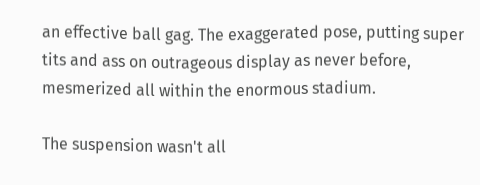an effective ball gag. The exaggerated pose, putting super tits and ass on outrageous display as never before, mesmerized all within the enormous stadium.

The suspension wasn't all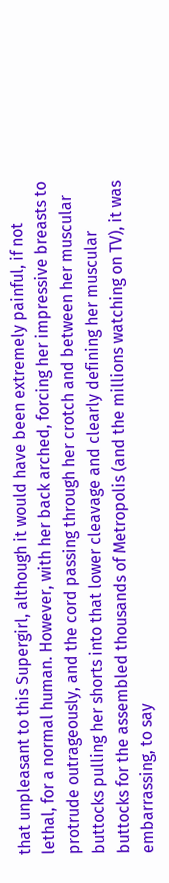that unpleasant to this Supergirl, although it would have been extremely painful, if not lethal, for a normal human. However, with her back arched, forcing her impressive breasts to protrude outrageously, and the cord passing through her crotch and between her muscular buttocks pulling her shorts into that lower cleavage and clearly defining her muscular buttocks for the assembled thousands of Metropolis (and the millions watching on TV), it was embarrassing, to say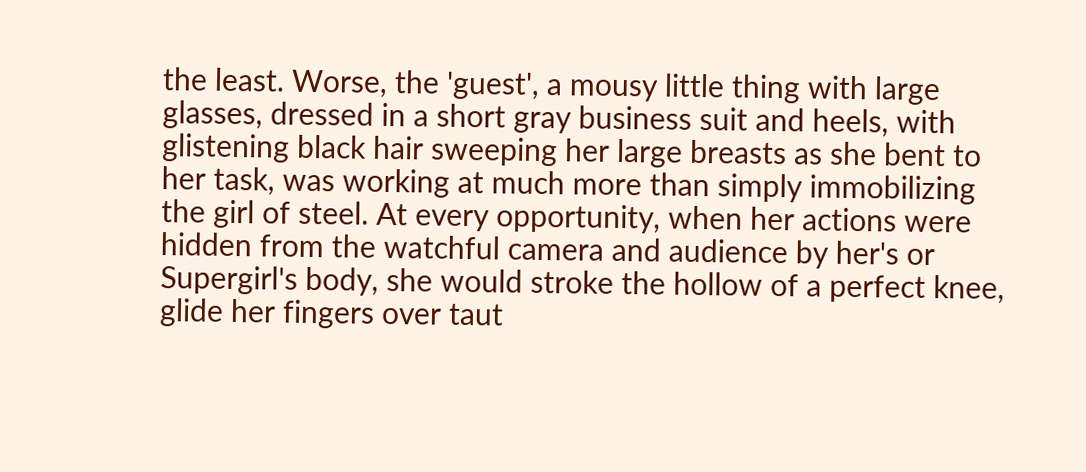the least. Worse, the 'guest', a mousy little thing with large glasses, dressed in a short gray business suit and heels, with glistening black hair sweeping her large breasts as she bent to her task, was working at much more than simply immobilizing the girl of steel. At every opportunity, when her actions were hidden from the watchful camera and audience by her's or Supergirl's body, she would stroke the hollow of a perfect knee, glide her fingers over taut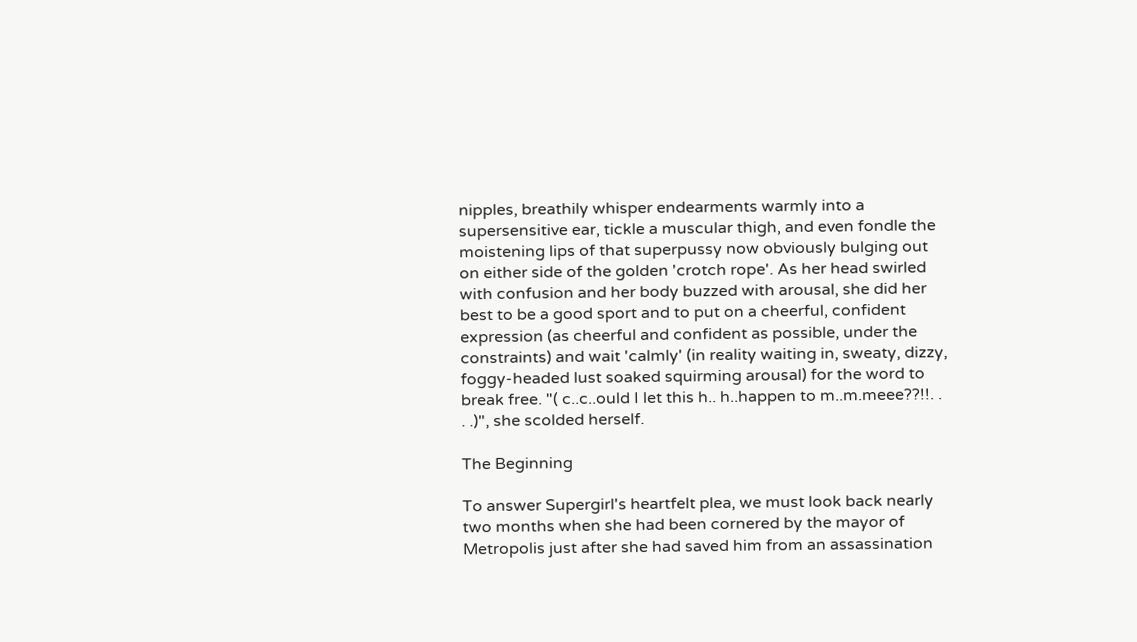nipples, breathily whisper endearments warmly into a supersensitive ear, tickle a muscular thigh, and even fondle the moistening lips of that superpussy now obviously bulging out on either side of the golden 'crotch rope'. As her head swirled with confusion and her body buzzed with arousal, she did her best to be a good sport and to put on a cheerful, confident expression (as cheerful and confident as possible, under the constraints) and wait 'calmly' (in reality waiting in, sweaty, dizzy, foggy-headed lust soaked squirming arousal) for the word to break free. "( c..c..ould I let this h.. h..happen to m..m.meee??!!. . . .)", she scolded herself.

The Beginning

To answer Supergirl's heartfelt plea, we must look back nearly two months when she had been cornered by the mayor of Metropolis just after she had saved him from an assassination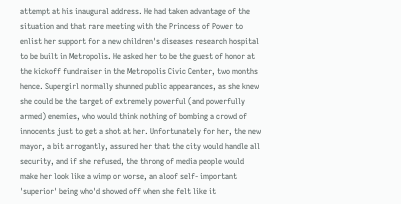attempt at his inaugural address. He had taken advantage of the situation and that rare meeting with the Princess of Power to enlist her support for a new children's diseases research hospital to be built in Metropolis. He asked her to be the guest of honor at the kickoff fundraiser in the Metropolis Civic Center, two months hence. Supergirl normally shunned public appearances, as she knew she could be the target of extremely powerful (and powerfully armed) enemies, who would think nothing of bombing a crowd of innocents just to get a shot at her. Unfortunately for her, the new mayor, a bit arrogantly, assured her that the city would handle all security, and if she refused, the throng of media people would make her look like a wimp or worse, an aloof self- important 'superior' being who'd showed off when she felt like it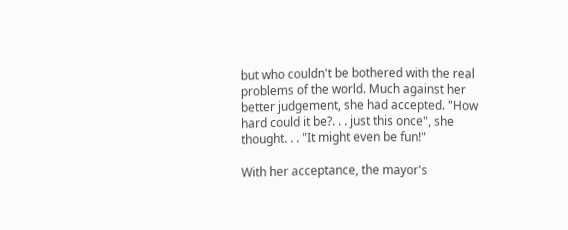but who couldn't be bothered with the real problems of the world. Much against her better judgement, she had accepted. "How hard could it be?. . . just this once", she thought. . . "It might even be fun!"

With her acceptance, the mayor's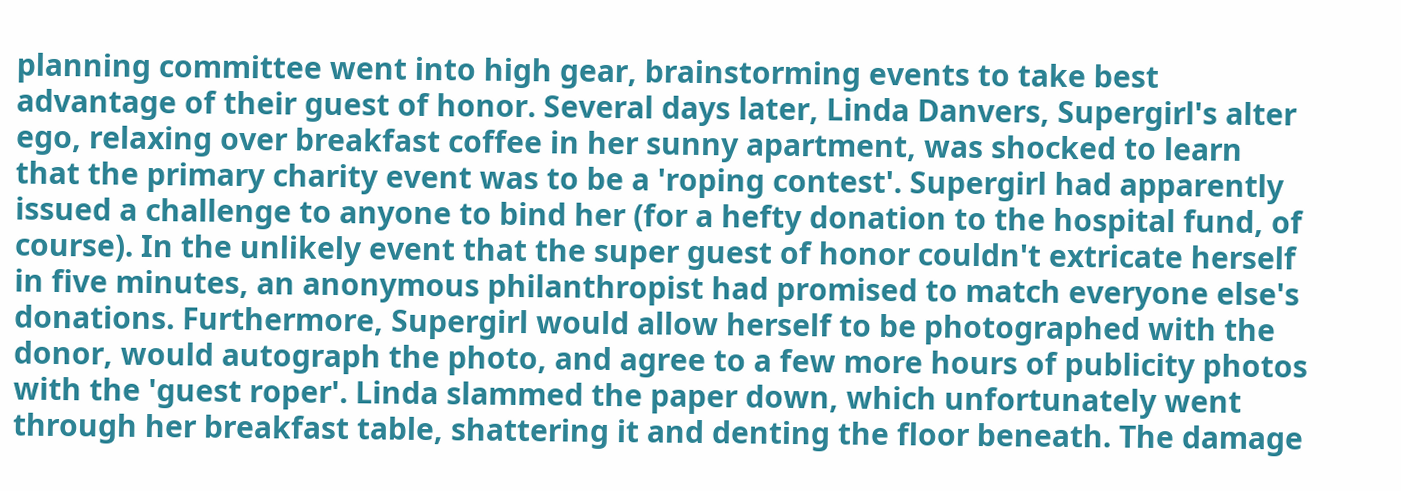planning committee went into high gear, brainstorming events to take best advantage of their guest of honor. Several days later, Linda Danvers, Supergirl's alter ego, relaxing over breakfast coffee in her sunny apartment, was shocked to learn that the primary charity event was to be a 'roping contest'. Supergirl had apparently issued a challenge to anyone to bind her (for a hefty donation to the hospital fund, of course). In the unlikely event that the super guest of honor couldn't extricate herself in five minutes, an anonymous philanthropist had promised to match everyone else's donations. Furthermore, Supergirl would allow herself to be photographed with the donor, would autograph the photo, and agree to a few more hours of publicity photos with the 'guest roper'. Linda slammed the paper down, which unfortunately went through her breakfast table, shattering it and denting the floor beneath. The damage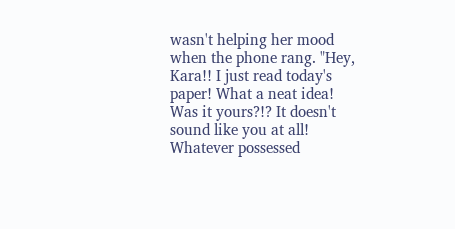wasn't helping her mood when the phone rang. "Hey, Kara!! I just read today's paper! What a neat idea! Was it yours?!? It doesn't sound like you at all! Whatever possessed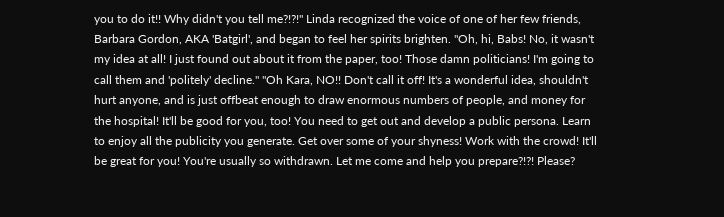you to do it!! Why didn't you tell me?!?!" Linda recognized the voice of one of her few friends, Barbara Gordon, AKA 'Batgirl', and began to feel her spirits brighten. "Oh, hi, Babs! No, it wasn't my idea at all! I just found out about it from the paper, too! Those damn politicians! I'm going to call them and 'politely' decline." "Oh Kara, NO!! Don't call it off! It's a wonderful idea, shouldn't hurt anyone, and is just offbeat enough to draw enormous numbers of people, and money for the hospital! It'll be good for you, too! You need to get out and develop a public persona. Learn to enjoy all the publicity you generate. Get over some of your shyness! Work with the crowd! It'll be great for you! You're usually so withdrawn. Let me come and help you prepare?!?! Please?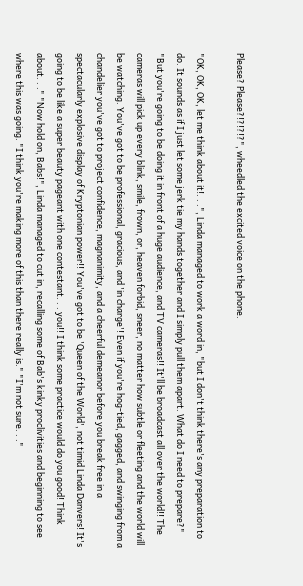Please? Please?!?!?!?", wheedled the excited voice on the phone.

"OK, OK, OK, let me think about it!. . .", Linda managed to work a word in, "but I don't think there's any preparation to do. It sounds as if I just let some jerk tie my hands together and I simply pull them apart. What do I need to prepare?" "But you're going to be doing it in front of a huge audience, and TV cameras!! It'll be broadcast all over the world!! The cameras will pick up every blink, smile, frown, or, heaven forbid, sneer, no matter how subtle or fleeting and the world will be watching. You've got to be professional, gracious, and 'in charge'! Even if you're hog-tied, gagged, and swinging from a chandelier you've got to project confidence, magnanimity, and a cheerful demeanor before you break free in a spectacularly explosive display of Kryptonian power!! You've got to be 'Queen of the World', not timid Linda Danvers! It's going to be like a super beauty pageant with one contestant. . . you!! I think some practice would do you good! Think about. . ." "Now hold on, Babs!", Linda managed to cut in, recalling some of Bab's kinky proclivities and beginning to see where this was going. "I think you're making more of this than there really is." "I'm not sure. . ."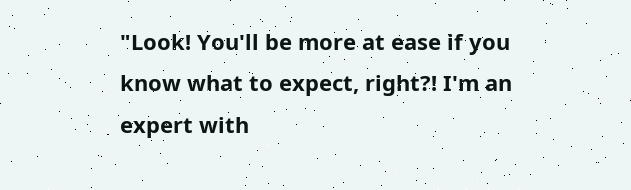"Look! You'll be more at ease if you know what to expect, right?! I'm an expert with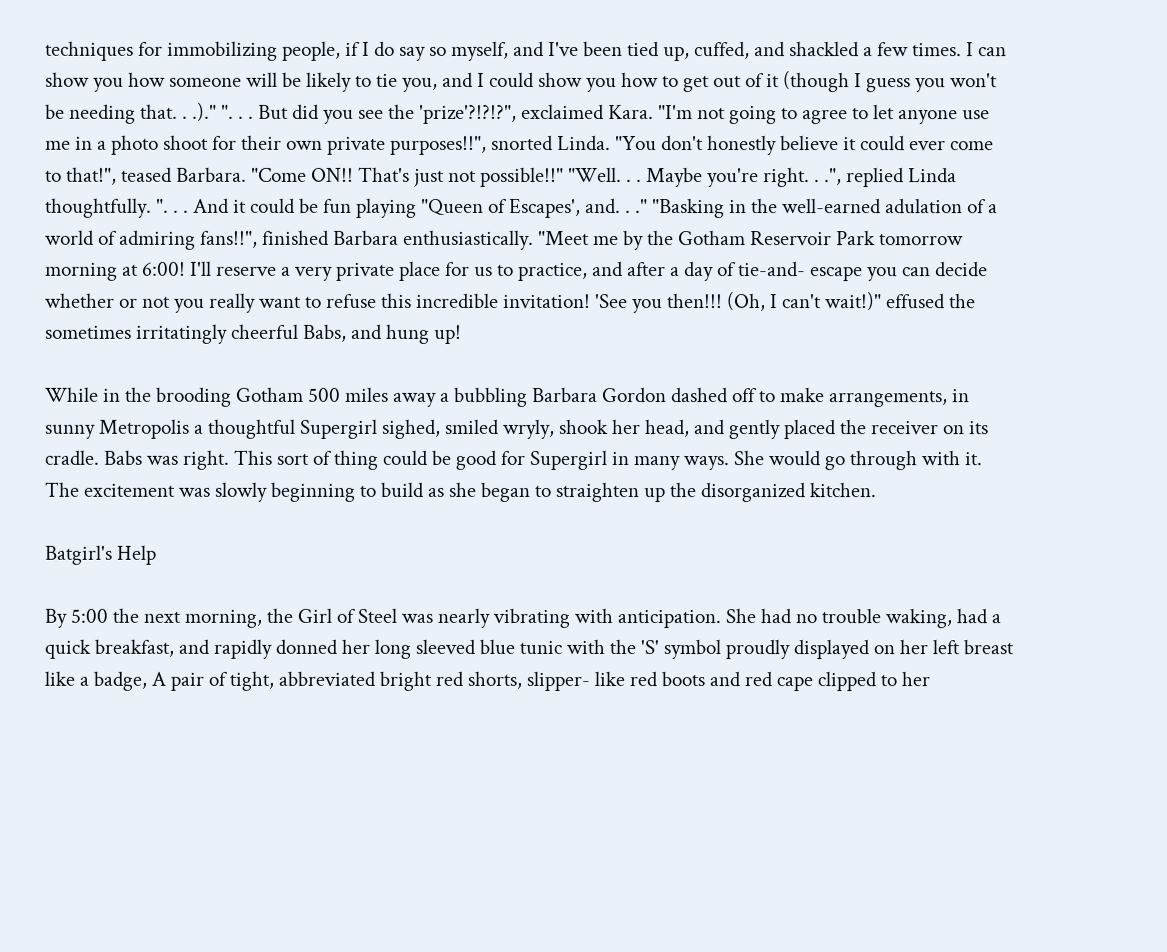techniques for immobilizing people, if I do say so myself, and I've been tied up, cuffed, and shackled a few times. I can show you how someone will be likely to tie you, and I could show you how to get out of it (though I guess you won't be needing that. . .)." ". . . But did you see the 'prize'?!?!?", exclaimed Kara. "I'm not going to agree to let anyone use me in a photo shoot for their own private purposes!!", snorted Linda. "You don't honestly believe it could ever come to that!", teased Barbara. "Come ON!! That's just not possible!!" "Well. . . Maybe you're right. . .", replied Linda thoughtfully. ". . . And it could be fun playing "Queen of Escapes', and. . ." "Basking in the well-earned adulation of a world of admiring fans!!", finished Barbara enthusiastically. "Meet me by the Gotham Reservoir Park tomorrow morning at 6:00! I'll reserve a very private place for us to practice, and after a day of tie-and- escape you can decide whether or not you really want to refuse this incredible invitation! 'See you then!!! (Oh, I can't wait!)" effused the sometimes irritatingly cheerful Babs, and hung up!

While in the brooding Gotham 500 miles away a bubbling Barbara Gordon dashed off to make arrangements, in sunny Metropolis a thoughtful Supergirl sighed, smiled wryly, shook her head, and gently placed the receiver on its cradle. Babs was right. This sort of thing could be good for Supergirl in many ways. She would go through with it. The excitement was slowly beginning to build as she began to straighten up the disorganized kitchen.

Batgirl's Help

By 5:00 the next morning, the Girl of Steel was nearly vibrating with anticipation. She had no trouble waking, had a quick breakfast, and rapidly donned her long sleeved blue tunic with the 'S' symbol proudly displayed on her left breast like a badge, A pair of tight, abbreviated bright red shorts, slipper- like red boots and red cape clipped to her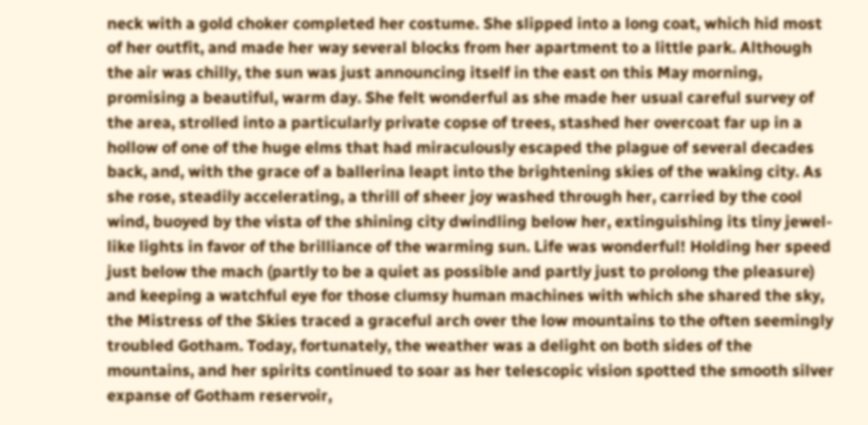neck with a gold choker completed her costume. She slipped into a long coat, which hid most of her outfit, and made her way several blocks from her apartment to a little park. Although the air was chilly, the sun was just announcing itself in the east on this May morning, promising a beautiful, warm day. She felt wonderful as she made her usual careful survey of the area, strolled into a particularly private copse of trees, stashed her overcoat far up in a hollow of one of the huge elms that had miraculously escaped the plague of several decades back, and, with the grace of a ballerina leapt into the brightening skies of the waking city. As she rose, steadily accelerating, a thrill of sheer joy washed through her, carried by the cool wind, buoyed by the vista of the shining city dwindling below her, extinguishing its tiny jewel-like lights in favor of the brilliance of the warming sun. Life was wonderful! Holding her speed just below the mach (partly to be a quiet as possible and partly just to prolong the pleasure) and keeping a watchful eye for those clumsy human machines with which she shared the sky, the Mistress of the Skies traced a graceful arch over the low mountains to the often seemingly troubled Gotham. Today, fortunately, the weather was a delight on both sides of the mountains, and her spirits continued to soar as her telescopic vision spotted the smooth silver expanse of Gotham reservoir,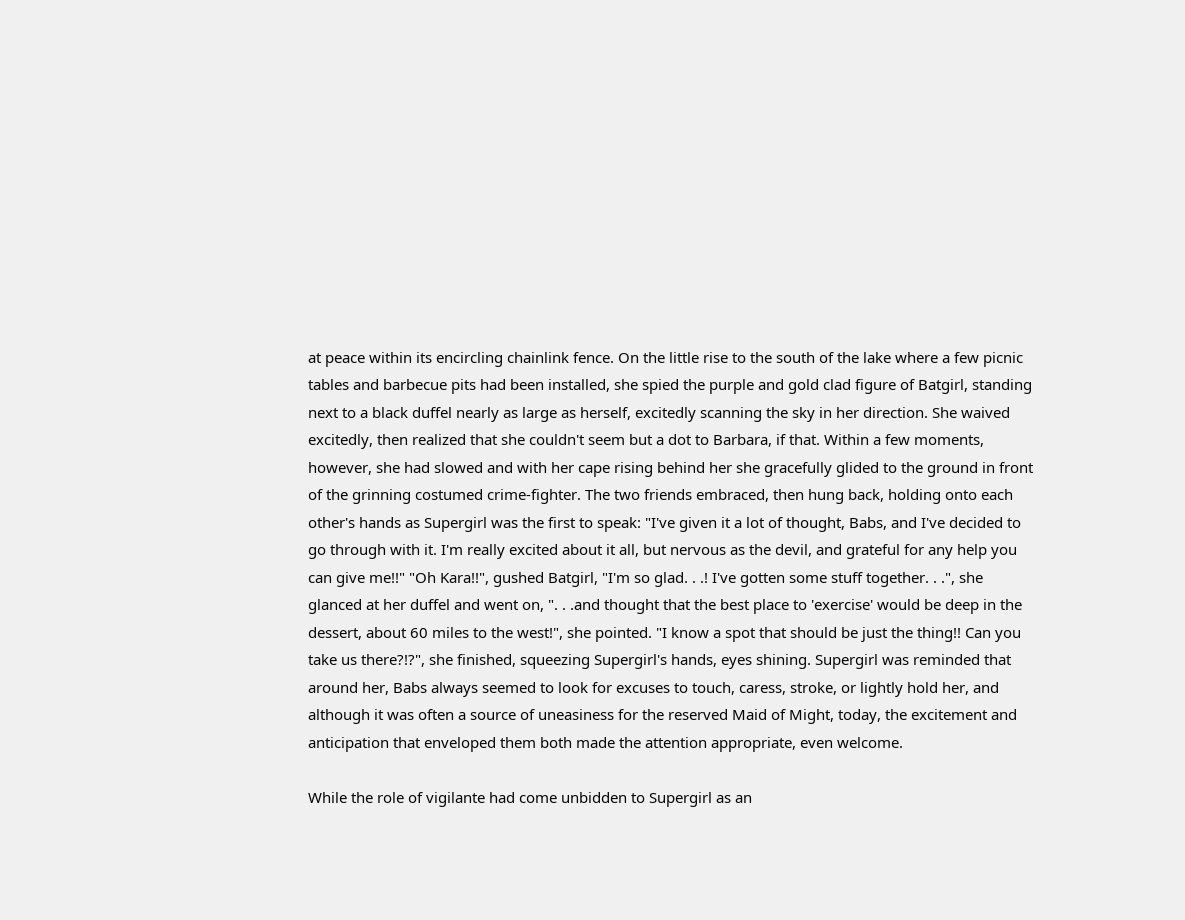at peace within its encircling chainlink fence. On the little rise to the south of the lake where a few picnic tables and barbecue pits had been installed, she spied the purple and gold clad figure of Batgirl, standing next to a black duffel nearly as large as herself, excitedly scanning the sky in her direction. She waived excitedly, then realized that she couldn't seem but a dot to Barbara, if that. Within a few moments, however, she had slowed and with her cape rising behind her she gracefully glided to the ground in front of the grinning costumed crime-fighter. The two friends embraced, then hung back, holding onto each other's hands as Supergirl was the first to speak: "I've given it a lot of thought, Babs, and I've decided to go through with it. I'm really excited about it all, but nervous as the devil, and grateful for any help you can give me!!" "Oh Kara!!", gushed Batgirl, "I'm so glad. . .! I've gotten some stuff together. . .", she glanced at her duffel and went on, ". . .and thought that the best place to 'exercise' would be deep in the dessert, about 60 miles to the west!", she pointed. "I know a spot that should be just the thing!! Can you take us there?!?", she finished, squeezing Supergirl's hands, eyes shining. Supergirl was reminded that around her, Babs always seemed to look for excuses to touch, caress, stroke, or lightly hold her, and although it was often a source of uneasiness for the reserved Maid of Might, today, the excitement and anticipation that enveloped them both made the attention appropriate, even welcome.

While the role of vigilante had come unbidden to Supergirl as an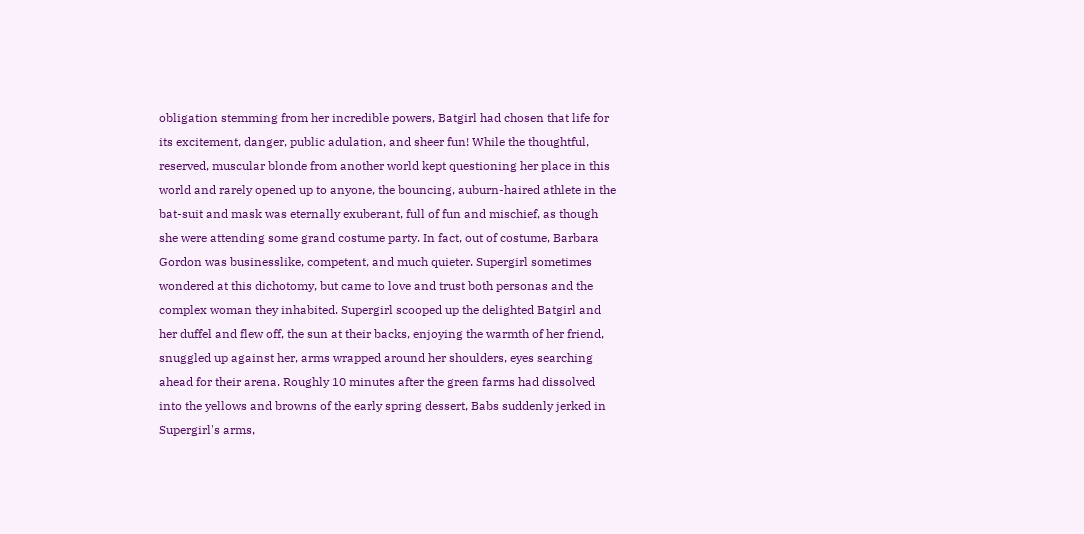obligation stemming from her incredible powers, Batgirl had chosen that life for its excitement, danger, public adulation, and sheer fun! While the thoughtful, reserved, muscular blonde from another world kept questioning her place in this world and rarely opened up to anyone, the bouncing, auburn-haired athlete in the bat-suit and mask was eternally exuberant, full of fun and mischief, as though she were attending some grand costume party. In fact, out of costume, Barbara Gordon was businesslike, competent, and much quieter. Supergirl sometimes wondered at this dichotomy, but came to love and trust both personas and the complex woman they inhabited. Supergirl scooped up the delighted Batgirl and her duffel and flew off, the sun at their backs, enjoying the warmth of her friend, snuggled up against her, arms wrapped around her shoulders, eyes searching ahead for their arena. Roughly 10 minutes after the green farms had dissolved into the yellows and browns of the early spring dessert, Babs suddenly jerked in Supergirl's arms,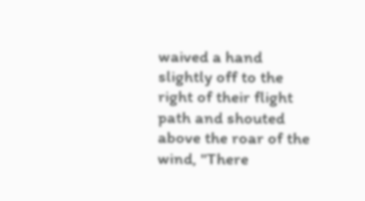waived a hand slightly off to the right of their flight path and shouted above the roar of the wind, "There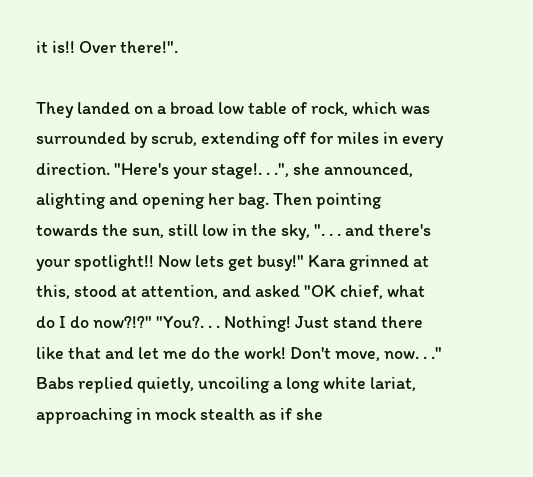it is!! Over there!".

They landed on a broad low table of rock, which was surrounded by scrub, extending off for miles in every direction. "Here's your stage!. . .", she announced, alighting and opening her bag. Then pointing towards the sun, still low in the sky, ". . . and there's your spotlight!! Now lets get busy!" Kara grinned at this, stood at attention, and asked "OK chief, what do I do now?!?" "You?. . . Nothing! Just stand there like that and let me do the work! Don't move, now. . ." Babs replied quietly, uncoiling a long white lariat, approaching in mock stealth as if she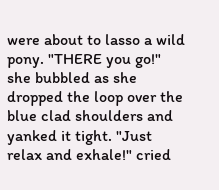were about to lasso a wild pony. "THERE you go!" she bubbled as she dropped the loop over the blue clad shoulders and yanked it tight. "Just relax and exhale!" cried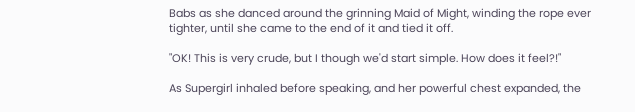Babs as she danced around the grinning Maid of Might, winding the rope ever tighter, until she came to the end of it and tied it off.

"OK! This is very crude, but I though we'd start simple. How does it feel?!"

As Supergirl inhaled before speaking, and her powerful chest expanded, the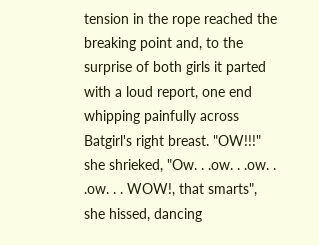tension in the rope reached the breaking point and, to the surprise of both girls it parted with a loud report, one end whipping painfully across Batgirl's right breast. "OW!!!" she shrieked, "Ow. . .ow. . .ow. . .ow. . . WOW!, that smarts", she hissed, dancing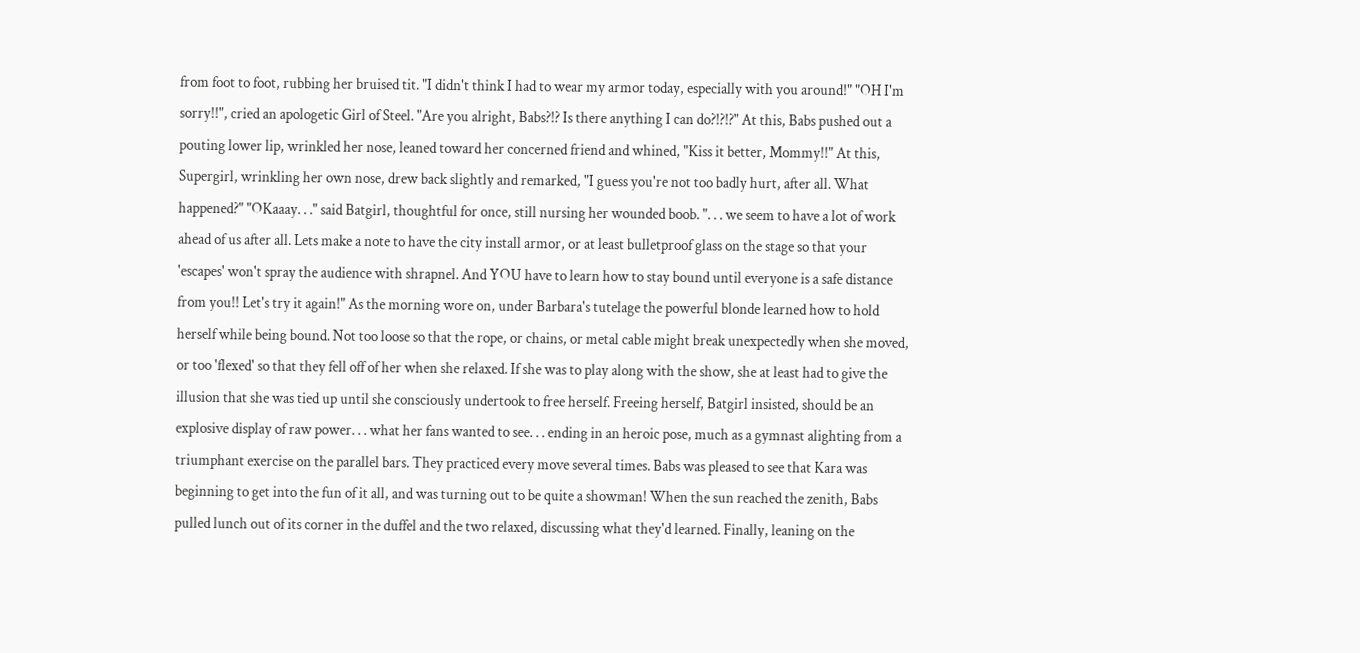from foot to foot, rubbing her bruised tit. "I didn't think I had to wear my armor today, especially with you around!" "OH I'm sorry!!", cried an apologetic Girl of Steel. "Are you alright, Babs?!? Is there anything I can do?!?!?" At this, Babs pushed out a pouting lower lip, wrinkled her nose, leaned toward her concerned friend and whined, "Kiss it better, Mommy!!" At this, Supergirl, wrinkling her own nose, drew back slightly and remarked, "I guess you're not too badly hurt, after all. What happened?" "OKaaay. . ." said Batgirl, thoughtful for once, still nursing her wounded boob. ". . . we seem to have a lot of work ahead of us after all. Lets make a note to have the city install armor, or at least bulletproof glass on the stage so that your 'escapes' won't spray the audience with shrapnel. And YOU have to learn how to stay bound until everyone is a safe distance from you!! Let's try it again!" As the morning wore on, under Barbara's tutelage the powerful blonde learned how to hold herself while being bound. Not too loose so that the rope, or chains, or metal cable might break unexpectedly when she moved, or too 'flexed' so that they fell off of her when she relaxed. If she was to play along with the show, she at least had to give the illusion that she was tied up until she consciously undertook to free herself. Freeing herself, Batgirl insisted, should be an explosive display of raw power. . . what her fans wanted to see. . . ending in an heroic pose, much as a gymnast alighting from a triumphant exercise on the parallel bars. They practiced every move several times. Babs was pleased to see that Kara was beginning to get into the fun of it all, and was turning out to be quite a showman! When the sun reached the zenith, Babs pulled lunch out of its corner in the duffel and the two relaxed, discussing what they'd learned. Finally, leaning on the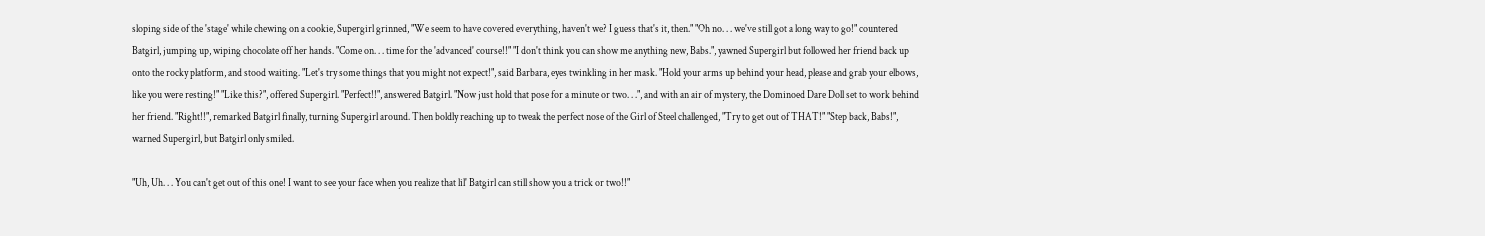sloping side of the 'stage' while chewing on a cookie, Supergirl grinned, "We seem to have covered everything, haven't we? I guess that's it, then." "Oh no. . . we've still got a long way to go!" countered Batgirl, jumping up, wiping chocolate off her hands. "Come on. . . time for the 'advanced' course!!" "I don't think you can show me anything new, Babs.", yawned Supergirl but followed her friend back up onto the rocky platform, and stood waiting. "Let's try some things that you might not expect!", said Barbara, eyes twinkling in her mask. "Hold your arms up behind your head, please and grab your elbows, like you were resting!" "Like this?", offered Supergirl. "Perfect!!", answered Batgirl. "Now just hold that pose for a minute or two. . .", and with an air of mystery, the Dominoed Dare Doll set to work behind her friend. "Right!!", remarked Batgirl finally, turning Supergirl around. Then boldly reaching up to tweak the perfect nose of the Girl of Steel challenged, "Try to get out of THAT!" "Step back, Babs!", warned Supergirl, but Batgirl only smiled.

"Uh, Uh. . . You can't get out of this one! I want to see your face when you realize that lil' Batgirl can still show you a trick or two!!"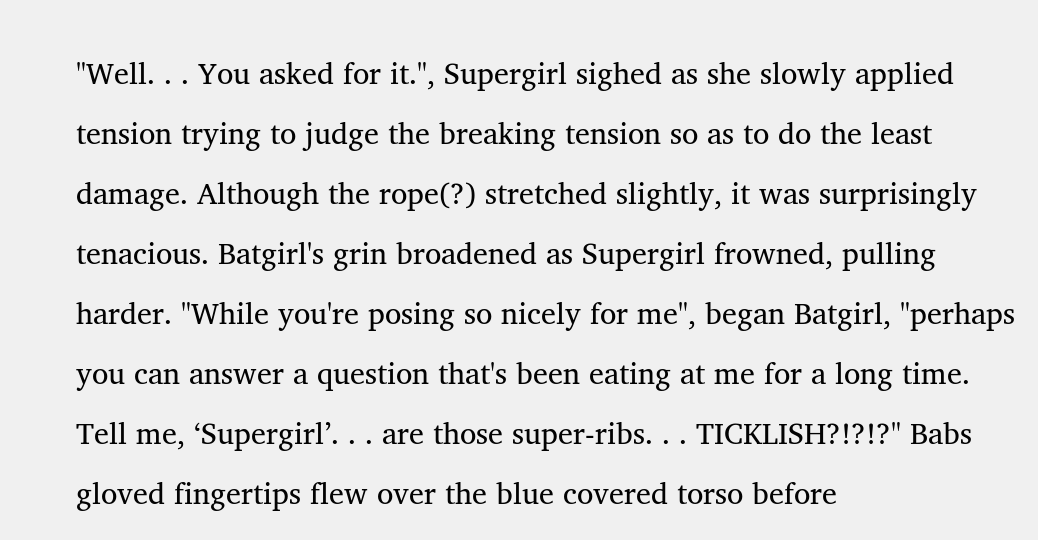"Well. . . You asked for it.", Supergirl sighed as she slowly applied tension trying to judge the breaking tension so as to do the least damage. Although the rope(?) stretched slightly, it was surprisingly tenacious. Batgirl's grin broadened as Supergirl frowned, pulling harder. "While you're posing so nicely for me", began Batgirl, "perhaps you can answer a question that's been eating at me for a long time. Tell me, ‘Supergirl’. . . are those super-ribs. . . TICKLISH?!?!?" Babs gloved fingertips flew over the blue covered torso before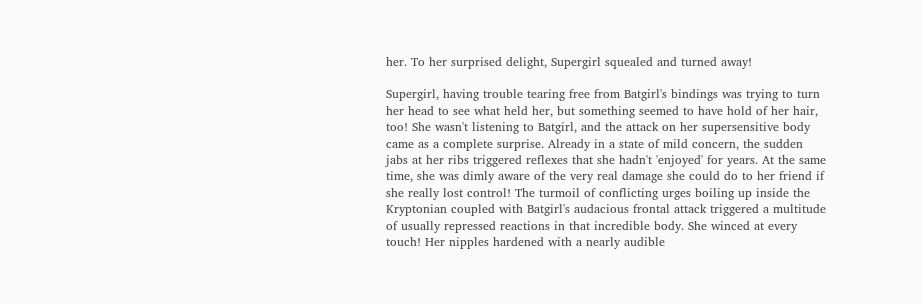her. To her surprised delight, Supergirl squealed and turned away!

Supergirl, having trouble tearing free from Batgirl's bindings was trying to turn her head to see what held her, but something seemed to have hold of her hair, too! She wasn't listening to Batgirl, and the attack on her supersensitive body came as a complete surprise. Already in a state of mild concern, the sudden jabs at her ribs triggered reflexes that she hadn't 'enjoyed' for years. At the same time, she was dimly aware of the very real damage she could do to her friend if she really lost control! The turmoil of conflicting urges boiling up inside the Kryptonian coupled with Batgirl's audacious frontal attack triggered a multitude of usually repressed reactions in that incredible body. She winced at every touch! Her nipples hardened with a nearly audible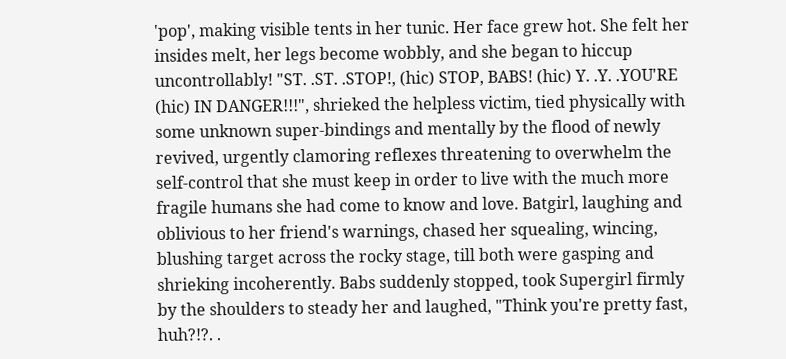'pop', making visible tents in her tunic. Her face grew hot. She felt her insides melt, her legs become wobbly, and she began to hiccup uncontrollably! "ST. .ST. .STOP!, (hic) STOP, BABS! (hic) Y. .Y. .YOU'RE (hic) IN DANGER!!!", shrieked the helpless victim, tied physically with some unknown super-bindings and mentally by the flood of newly revived, urgently clamoring reflexes threatening to overwhelm the self-control that she must keep in order to live with the much more fragile humans she had come to know and love. Batgirl, laughing and oblivious to her friend's warnings, chased her squealing, wincing, blushing target across the rocky stage, till both were gasping and shrieking incoherently. Babs suddenly stopped, took Supergirl firmly by the shoulders to steady her and laughed, "Think you're pretty fast, huh?!?. .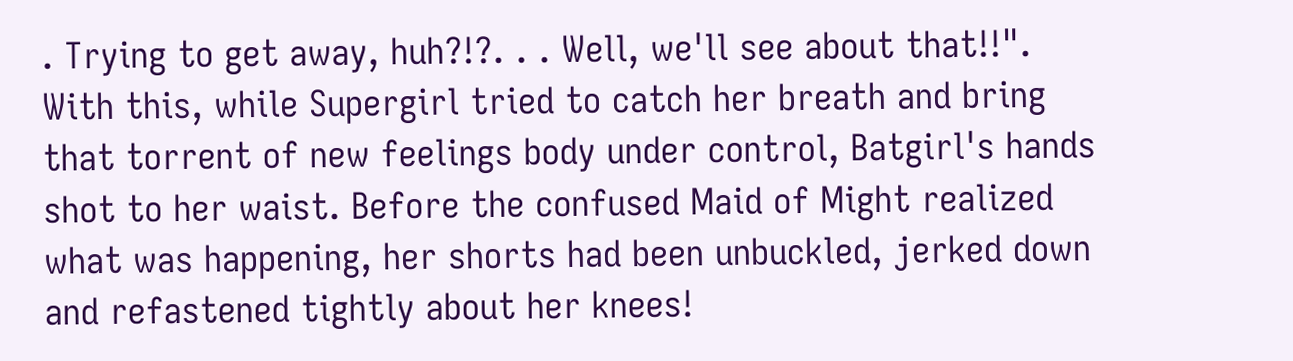. Trying to get away, huh?!?. . . Well, we'll see about that!!". With this, while Supergirl tried to catch her breath and bring that torrent of new feelings body under control, Batgirl's hands shot to her waist. Before the confused Maid of Might realized what was happening, her shorts had been unbuckled, jerked down and refastened tightly about her knees!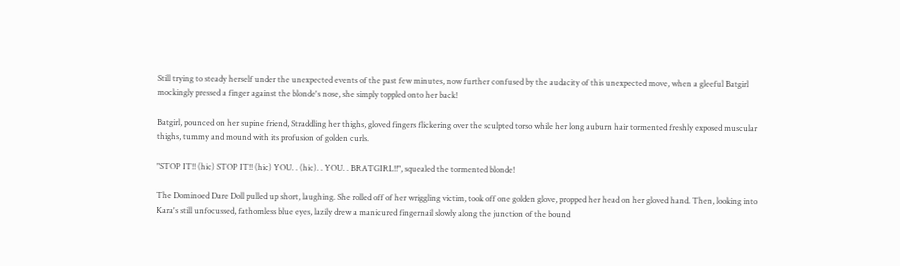Still trying to steady herself under the unexpected events of the past few minutes, now further confused by the audacity of this unexpected move, when a gleeful Batgirl mockingly pressed a finger against the blonde's nose, she simply toppled onto her back!

Batgirl, pounced on her supine friend, Straddling her thighs, gloved fingers flickering over the sculpted torso while her long auburn hair tormented freshly exposed muscular thighs, tummy and mound with its profusion of golden curls.

"STOP IT!! (hic) STOP IT!! (hic) YOU. . (hic). . YOU. . BRATGIRL!!", squealed the tormented blonde!

The Dominoed Dare Doll pulled up short, laughing. She rolled off of her wriggling victim, took off one golden glove, propped her head on her gloved hand. Then, looking into Kara's still unfocussed, fathomless blue eyes, lazily drew a manicured fingernail slowly along the junction of the bound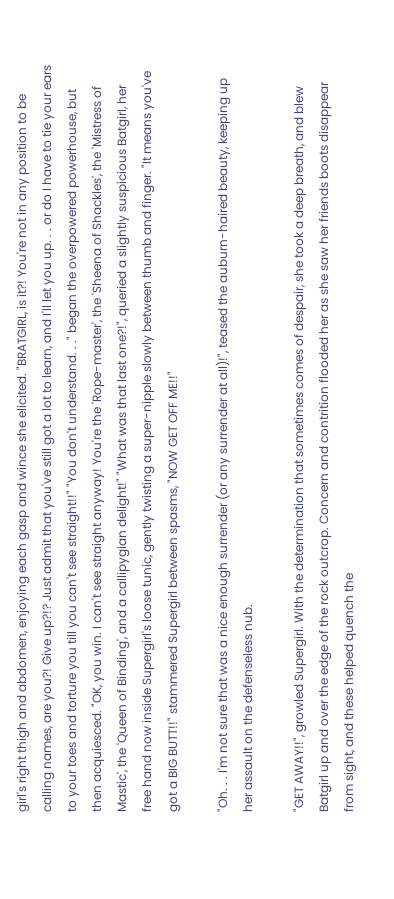girl's right thigh and abdomen, enjoying each gasp and wince she elicited. "BRATGIRL, is it?! You're not in any position to be calling names, are you?! Give up?!? Just admit that you've still got a lot to learn, and I'll let you up. . . or do I have to tie your ears to your toes and torture you till you can't see straight!!" "You don't understand. . ." began the overpowered powerhouse, but then acquiesced. "OK, you win. I can't see straight anyway! You're the 'Rope-master', the 'Sheena of Shackles', the 'Mistress of Mastic', the 'Queen of Binding', and a callipygian delight!" "What was that last one?!", queried a slightly suspicious Batgirl, her free hand now inside Supergirl's loose tunic, gently twisting a super-nipple slowly between thumb and finger. "It means you've got a BIG BUTT!!" stammered Supergirl between spasms, "NOW GET OFF ME!!"

"Oh. . . I'm not sure that was a nice enough surrender (or any surrender at all)!", teased the auburn-haired beauty, keeping up her assault on the defenseless nub.

"GET AWAY!!", growled Supergirl. With the determination that sometimes comes of despair, she took a deep breath, and blew Batgirl up and over the edge of the rock outcrop. Concern and contrition flooded her as she saw her friends boots disappear from sight, and these helped quench the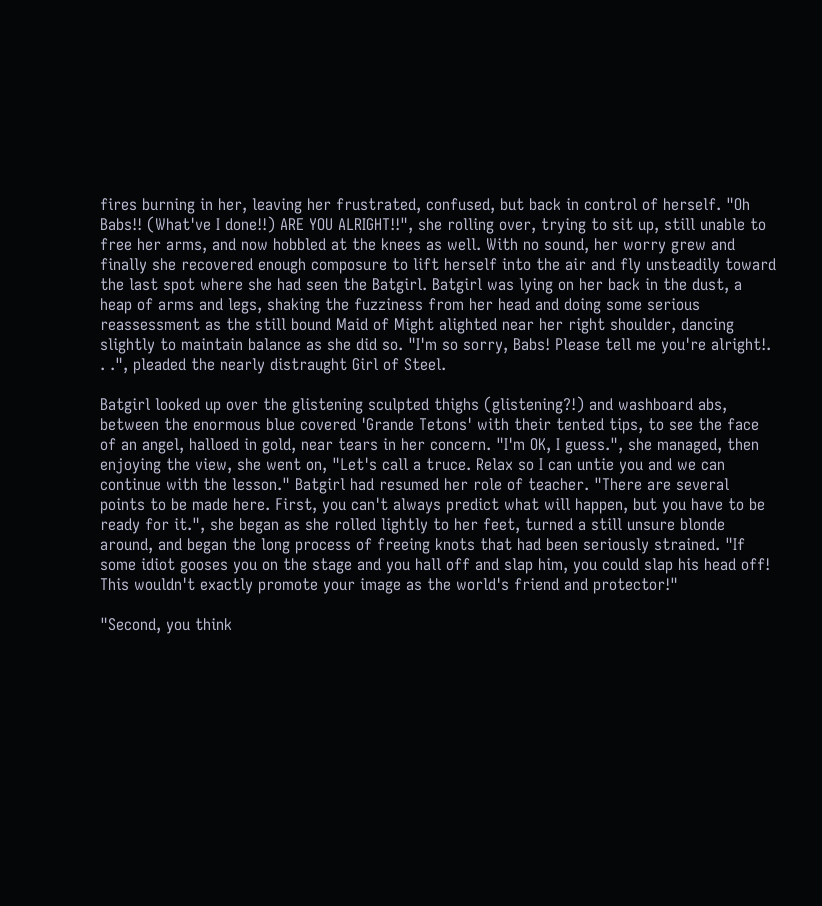fires burning in her, leaving her frustrated, confused, but back in control of herself. "Oh Babs!! (What've I done!!) ARE YOU ALRIGHT!!", she rolling over, trying to sit up, still unable to free her arms, and now hobbled at the knees as well. With no sound, her worry grew and finally she recovered enough composure to lift herself into the air and fly unsteadily toward the last spot where she had seen the Batgirl. Batgirl was lying on her back in the dust, a heap of arms and legs, shaking the fuzziness from her head and doing some serious reassessment as the still bound Maid of Might alighted near her right shoulder, dancing slightly to maintain balance as she did so. "I'm so sorry, Babs! Please tell me you're alright!. . .", pleaded the nearly distraught Girl of Steel.

Batgirl looked up over the glistening sculpted thighs (glistening?!) and washboard abs, between the enormous blue covered 'Grande Tetons' with their tented tips, to see the face of an angel, halloed in gold, near tears in her concern. "I'm OK, I guess.", she managed, then enjoying the view, she went on, "Let's call a truce. Relax so I can untie you and we can continue with the lesson." Batgirl had resumed her role of teacher. "There are several points to be made here. First, you can't always predict what will happen, but you have to be ready for it.", she began as she rolled lightly to her feet, turned a still unsure blonde around, and began the long process of freeing knots that had been seriously strained. "If some idiot gooses you on the stage and you hall off and slap him, you could slap his head off! This wouldn't exactly promote your image as the world's friend and protector!"

"Second, you think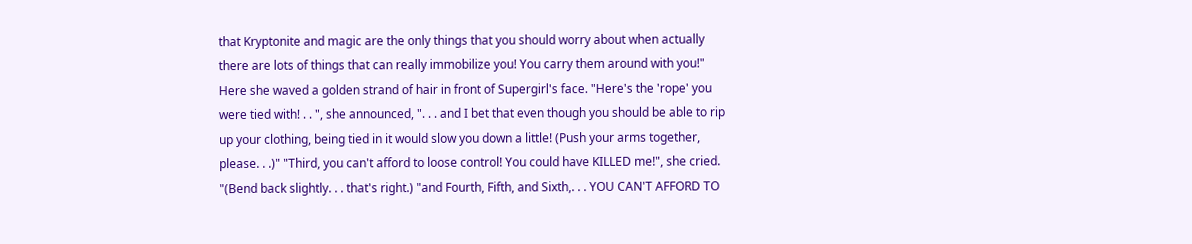that Kryptonite and magic are the only things that you should worry about when actually there are lots of things that can really immobilize you! You carry them around with you!" Here she waved a golden strand of hair in front of Supergirl's face. "Here's the 'rope' you were tied with! . . ", she announced, ". . . and I bet that even though you should be able to rip up your clothing, being tied in it would slow you down a little! (Push your arms together, please. . .)" "Third, you can't afford to loose control! You could have KILLED me!", she cried. "(Bend back slightly. . . that's right.) "and Fourth, Fifth, and Sixth,. . . YOU CAN'T AFFORD TO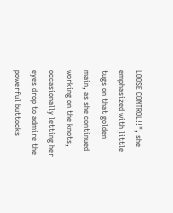LOOSE CONTROL!!", she emphasized with little tugs on that golden main, as she continued working on the knots, occasionally letting her eyes drop to admire the powerful buttocks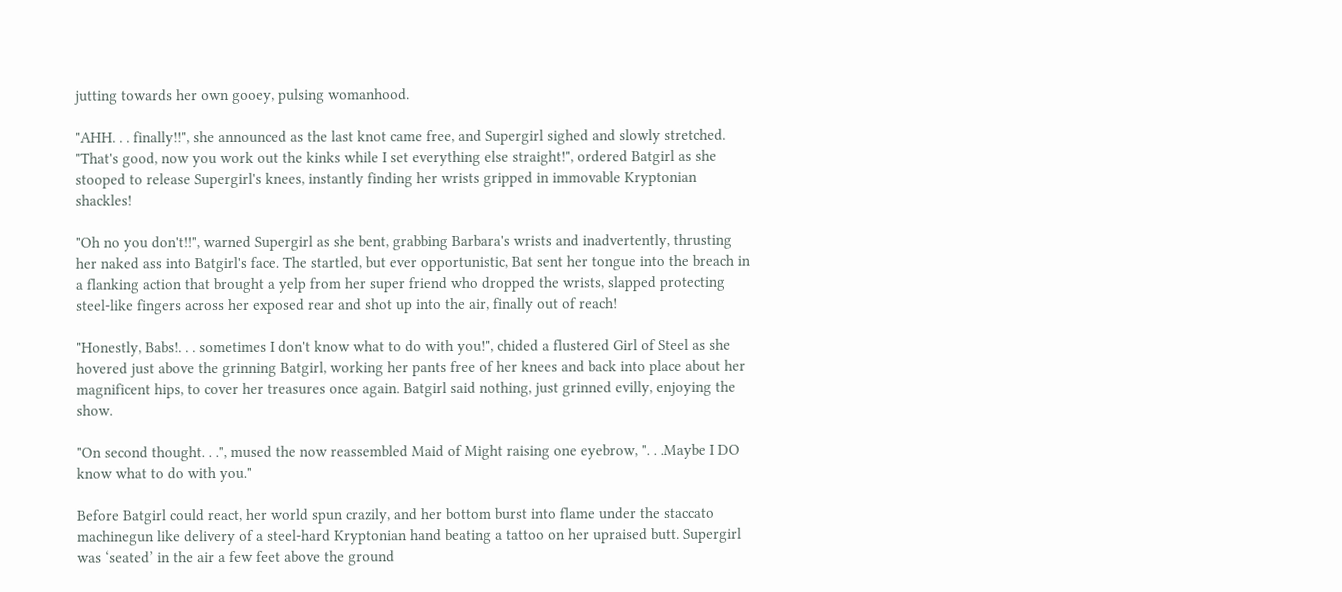jutting towards her own gooey, pulsing womanhood.

"AHH. . . finally!!", she announced as the last knot came free, and Supergirl sighed and slowly stretched. "That's good, now you work out the kinks while I set everything else straight!", ordered Batgirl as she stooped to release Supergirl's knees, instantly finding her wrists gripped in immovable Kryptonian shackles!

"Oh no you don't!!", warned Supergirl as she bent, grabbing Barbara's wrists and inadvertently, thrusting her naked ass into Batgirl's face. The startled, but ever opportunistic, Bat sent her tongue into the breach in a flanking action that brought a yelp from her super friend who dropped the wrists, slapped protecting steel-like fingers across her exposed rear and shot up into the air, finally out of reach!

"Honestly, Babs!. . . sometimes I don't know what to do with you!", chided a flustered Girl of Steel as she hovered just above the grinning Batgirl, working her pants free of her knees and back into place about her magnificent hips, to cover her treasures once again. Batgirl said nothing, just grinned evilly, enjoying the show.

"On second thought. . .", mused the now reassembled Maid of Might raising one eyebrow, ". . .Maybe I DO know what to do with you."

Before Batgirl could react, her world spun crazily, and her bottom burst into flame under the staccato machinegun like delivery of a steel-hard Kryptonian hand beating a tattoo on her upraised butt. Supergirl was ‘seated’ in the air a few feet above the ground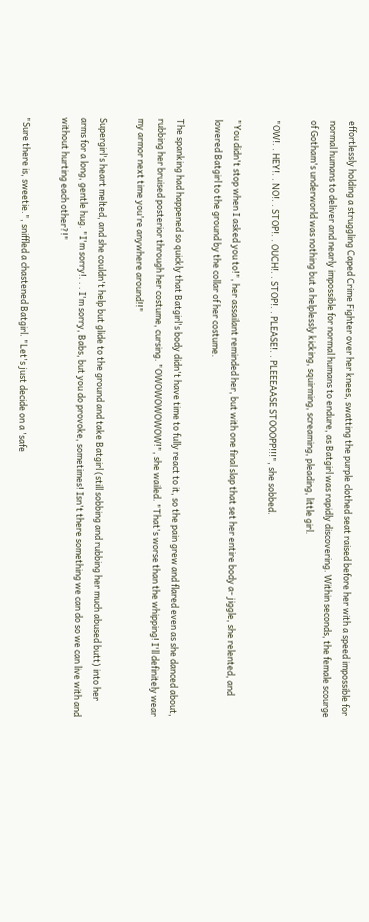effortlessly holding a struggling Caped Crime Fighter over her knees, swatting the purple clothed seat raised before her with a speed impossible for normal humans to deliver and nearly impossible for normal humans to endure, as Batgirl was rapidly discovering. Within seconds, the female scourge of Gotham's underworld was nothing but a helplessly kicking, squirming, screaming, pleading, little girl.

"OW!. . HEY!. . NO!. . STOP!. . OUCH!. . STOP!. . PLEASE!. . PLEEEAASE STOOOPP!!!", she sobbed.

"You didn't stop when I asked you to!", her assailant reminded her, but with one final slap that set her entire body a- jiggle, she relented, and lowered Batgirl to the ground by the collar of her costume.

The spanking had happened so quickly that Batgirl's body didn't have time to fully react to it, so the pain grew and flared even as she danced about, rubbing her bruised posterior through her costume, cursing. "OWOWOWOWOW!", she wailed. "That's worse than the whipping! I'll definitely wear my armor next time you're anywhere around!!"

Supergirl's heart melted, and she couldn't help but glide to the ground and take Batgirl (still sobbing and rubbing her much abused butt) into her arms for a long, gentle hug. "I'm sorry!. . . I'm sorry, Babs, but you do provoke, sometimes! Isn't there something we can do so we can live with and without hurting each other?!"

"Sure there is, sweetie.", sniffled a chastened Batgirl. "Let's just decide on a 'safe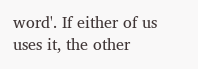word'. If either of us uses it, the other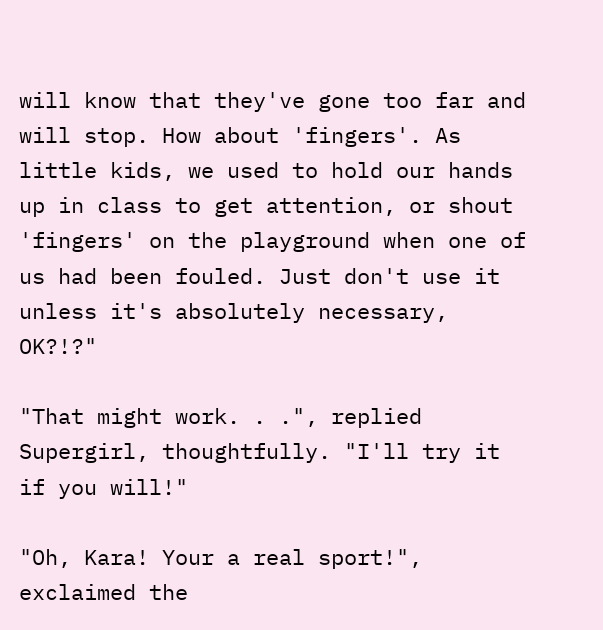will know that they've gone too far and will stop. How about 'fingers'. As little kids, we used to hold our hands up in class to get attention, or shout 'fingers' on the playground when one of us had been fouled. Just don't use it unless it's absolutely necessary, OK?!?"

"That might work. . .", replied Supergirl, thoughtfully. "I'll try it if you will!"

"Oh, Kara! Your a real sport!", exclaimed the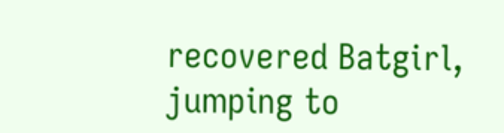recovered Batgirl, jumping to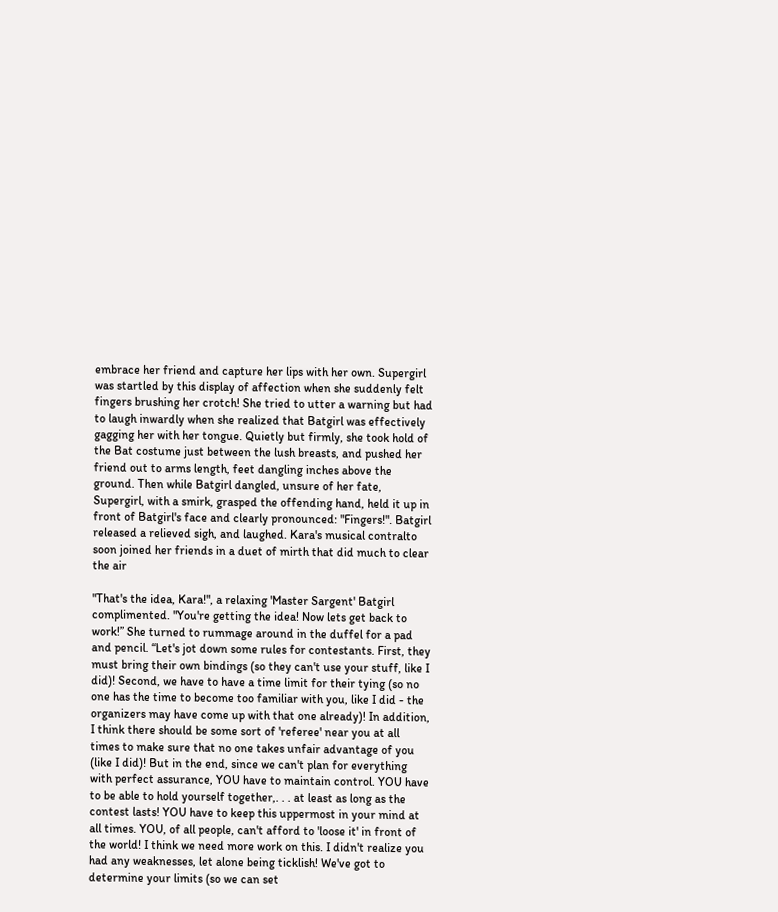embrace her friend and capture her lips with her own. Supergirl was startled by this display of affection when she suddenly felt fingers brushing her crotch! She tried to utter a warning but had to laugh inwardly when she realized that Batgirl was effectively gagging her with her tongue. Quietly but firmly, she took hold of the Bat costume just between the lush breasts, and pushed her friend out to arms length, feet dangling inches above the ground. Then while Batgirl dangled, unsure of her fate, Supergirl, with a smirk, grasped the offending hand, held it up in front of Batgirl's face and clearly pronounced: "Fingers!". Batgirl released a relieved sigh, and laughed. Kara's musical contralto soon joined her friends in a duet of mirth that did much to clear the air

"That's the idea, Kara!", a relaxing 'Master Sargent' Batgirl complimented. "You're getting the idea! Now lets get back to work!” She turned to rummage around in the duffel for a pad and pencil. “Let's jot down some rules for contestants. First, they must bring their own bindings (so they can't use your stuff, like I did)! Second, we have to have a time limit for their tying (so no one has the time to become too familiar with you, like I did - the organizers may have come up with that one already)! In addition, I think there should be some sort of 'referee' near you at all times to make sure that no one takes unfair advantage of you (like I did)! But in the end, since we can't plan for everything with perfect assurance, YOU have to maintain control. YOU have to be able to hold yourself together,. . . at least as long as the contest lasts! YOU have to keep this uppermost in your mind at all times. YOU, of all people, can't afford to 'loose it' in front of the world! I think we need more work on this. I didn't realize you had any weaknesses, let alone being ticklish! We've got to determine your limits (so we can set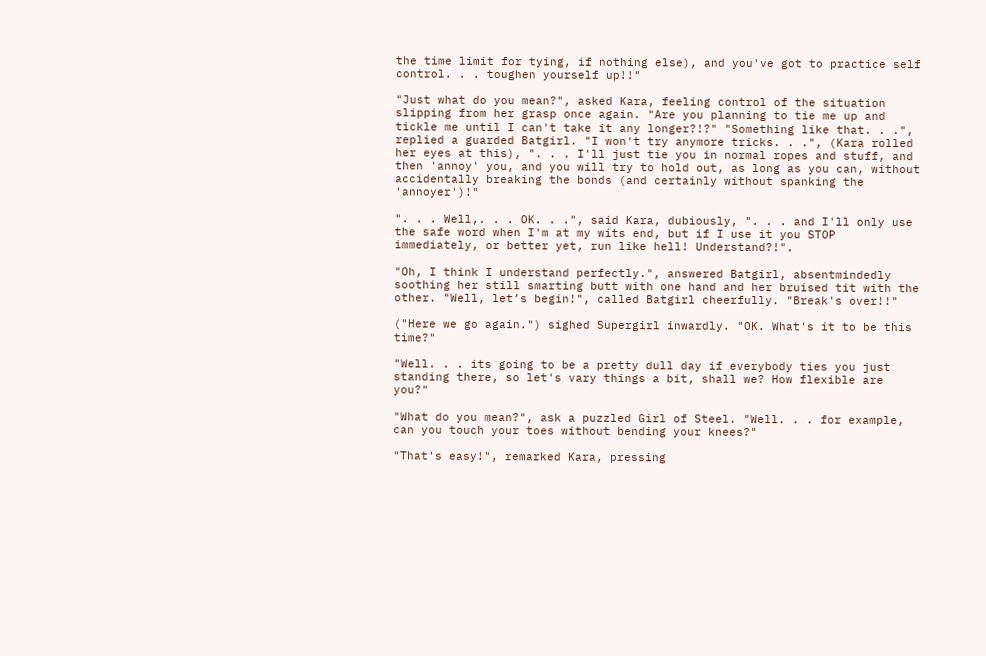the time limit for tying, if nothing else), and you've got to practice self control. . . toughen yourself up!!"

"Just what do you mean?", asked Kara, feeling control of the situation slipping from her grasp once again. "Are you planning to tie me up and tickle me until I can't take it any longer?!?" "Something like that. . .", replied a guarded Batgirl. "I won't try anymore tricks. . .", (Kara rolled her eyes at this), ". . . I'll just tie you in normal ropes and stuff, and then 'annoy' you, and you will try to hold out, as long as you can, without accidentally breaking the bonds (and certainly without spanking the 'annoyer')!"

". . . Well,. . . OK. . .", said Kara, dubiously, ". . . and I'll only use the safe word when I'm at my wits end, but if I use it you STOP immediately, or better yet, run like hell! Understand?!".

"Oh, I think I understand perfectly.", answered Batgirl, absentmindedly soothing her still smarting butt with one hand and her bruised tit with the other. "Well, let’s begin!", called Batgirl cheerfully. "Break's over!!"

("Here we go again.") sighed Supergirl inwardly. "OK. What's it to be this time?"

"Well. . . its going to be a pretty dull day if everybody ties you just standing there, so let's vary things a bit, shall we? How flexible are you?"

"What do you mean?", ask a puzzled Girl of Steel. "Well. . . for example, can you touch your toes without bending your knees?"

"That's easy!", remarked Kara, pressing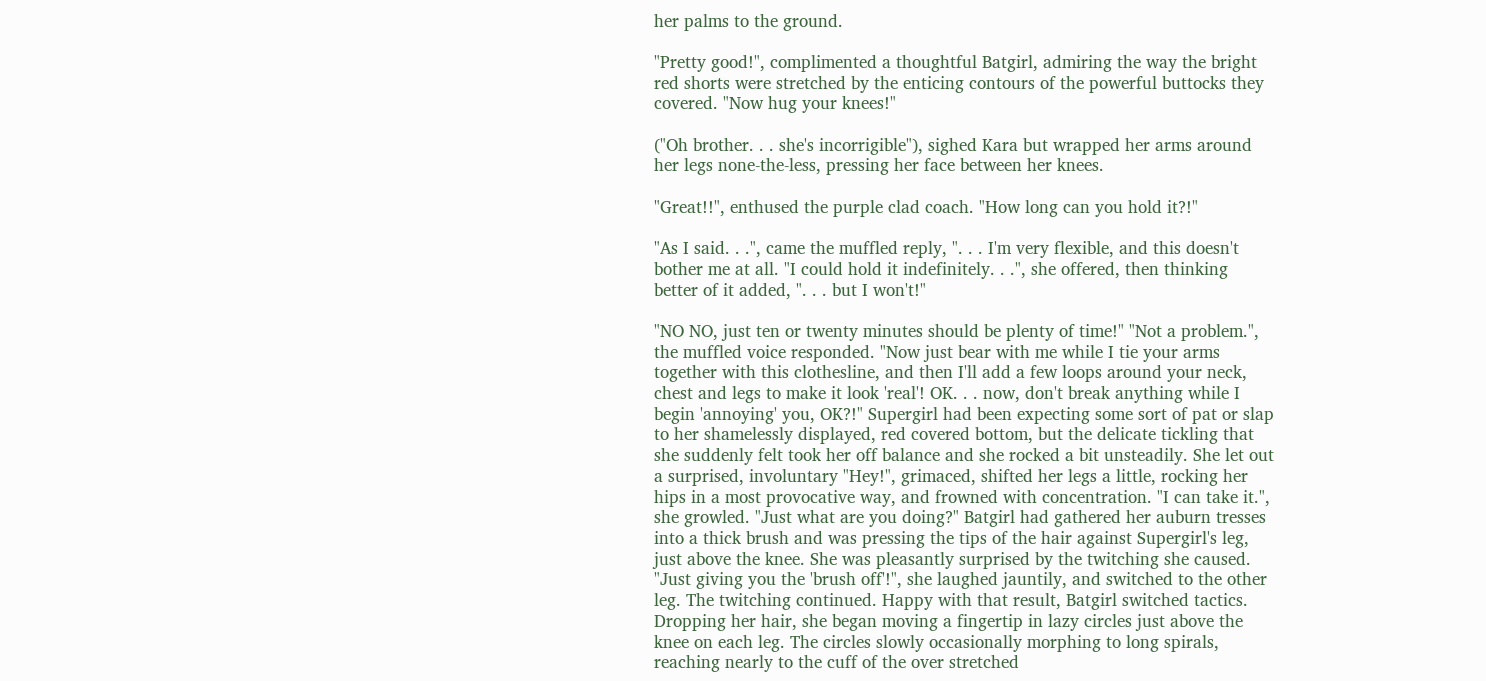her palms to the ground.

"Pretty good!", complimented a thoughtful Batgirl, admiring the way the bright red shorts were stretched by the enticing contours of the powerful buttocks they covered. "Now hug your knees!"

("Oh brother. . . she's incorrigible"), sighed Kara but wrapped her arms around her legs none-the-less, pressing her face between her knees.

"Great!!", enthused the purple clad coach. "How long can you hold it?!"

"As I said. . .", came the muffled reply, ". . . I'm very flexible, and this doesn't bother me at all. "I could hold it indefinitely. . .", she offered, then thinking better of it added, ". . . but I won't!"

"NO NO, just ten or twenty minutes should be plenty of time!" "Not a problem.", the muffled voice responded. "Now just bear with me while I tie your arms together with this clothesline, and then I'll add a few loops around your neck, chest and legs to make it look 'real'! OK. . . now, don't break anything while I begin 'annoying' you, OK?!" Supergirl had been expecting some sort of pat or slap to her shamelessly displayed, red covered bottom, but the delicate tickling that she suddenly felt took her off balance and she rocked a bit unsteadily. She let out a surprised, involuntary "Hey!", grimaced, shifted her legs a little, rocking her hips in a most provocative way, and frowned with concentration. "I can take it.", she growled. "Just what are you doing?" Batgirl had gathered her auburn tresses into a thick brush and was pressing the tips of the hair against Supergirl's leg, just above the knee. She was pleasantly surprised by the twitching she caused. "Just giving you the 'brush off'!", she laughed jauntily, and switched to the other leg. The twitching continued. Happy with that result, Batgirl switched tactics. Dropping her hair, she began moving a fingertip in lazy circles just above the knee on each leg. The circles slowly occasionally morphing to long spirals, reaching nearly to the cuff of the over stretched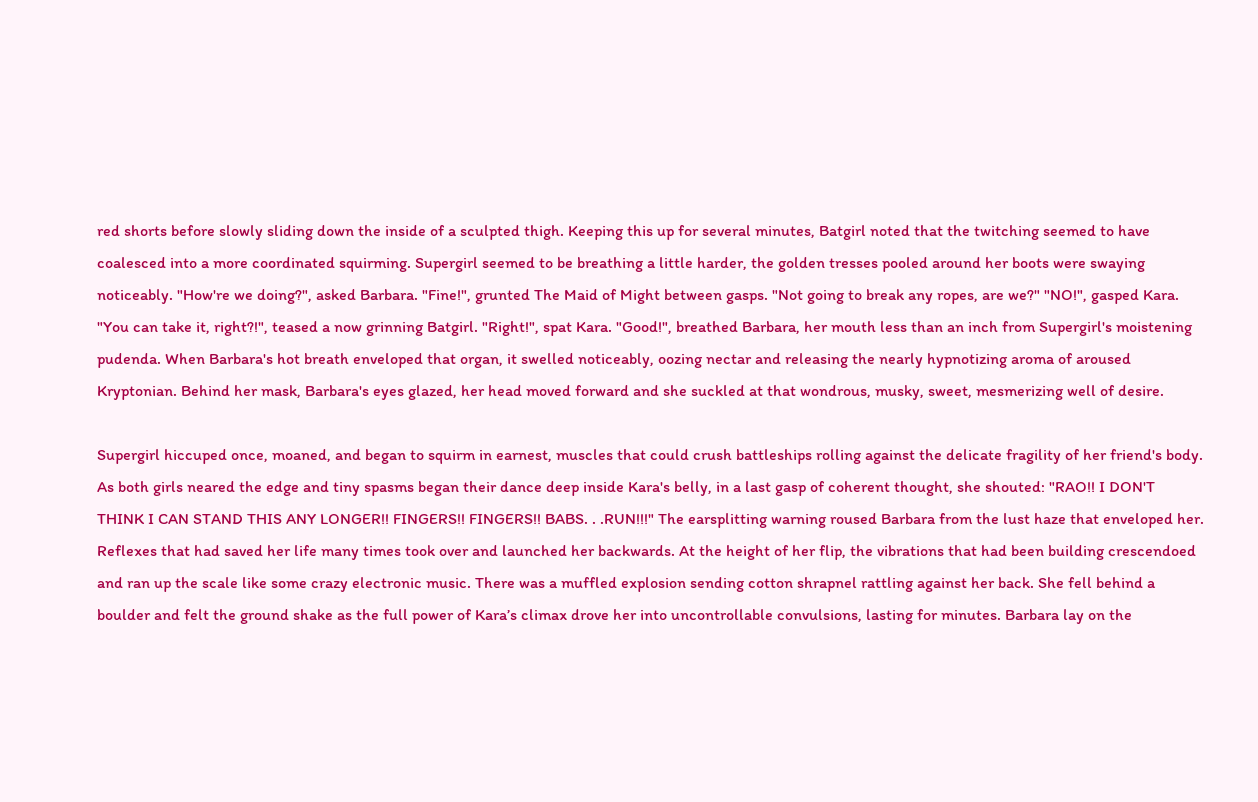red shorts before slowly sliding down the inside of a sculpted thigh. Keeping this up for several minutes, Batgirl noted that the twitching seemed to have coalesced into a more coordinated squirming. Supergirl seemed to be breathing a little harder, the golden tresses pooled around her boots were swaying noticeably. "How're we doing?", asked Barbara. "Fine!", grunted The Maid of Might between gasps. "Not going to break any ropes, are we?" "NO!", gasped Kara. "You can take it, right?!", teased a now grinning Batgirl. "Right!", spat Kara. "Good!", breathed Barbara, her mouth less than an inch from Supergirl's moistening pudenda. When Barbara's hot breath enveloped that organ, it swelled noticeably, oozing nectar and releasing the nearly hypnotizing aroma of aroused Kryptonian. Behind her mask, Barbara's eyes glazed, her head moved forward and she suckled at that wondrous, musky, sweet, mesmerizing well of desire.

Supergirl hiccuped once, moaned, and began to squirm in earnest, muscles that could crush battleships rolling against the delicate fragility of her friend's body. As both girls neared the edge and tiny spasms began their dance deep inside Kara's belly, in a last gasp of coherent thought, she shouted: "RAO!! I DON'T THINK I CAN STAND THIS ANY LONGER!! FINGERS!! FINGERS!! BABS. . .RUN!!!" The earsplitting warning roused Barbara from the lust haze that enveloped her. Reflexes that had saved her life many times took over and launched her backwards. At the height of her flip, the vibrations that had been building crescendoed and ran up the scale like some crazy electronic music. There was a muffled explosion sending cotton shrapnel rattling against her back. She fell behind a boulder and felt the ground shake as the full power of Kara’s climax drove her into uncontrollable convulsions, lasting for minutes. Barbara lay on the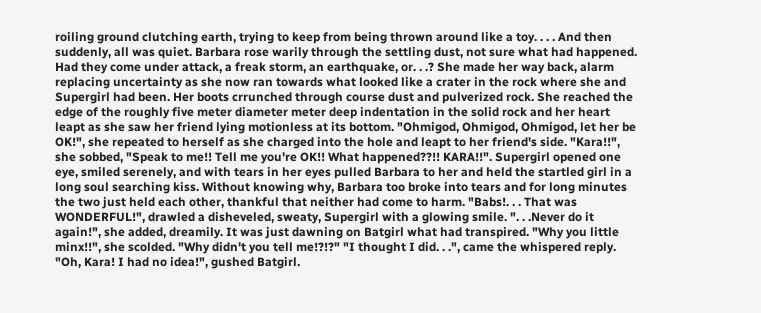roiling ground clutching earth, trying to keep from being thrown around like a toy. . . . And then suddenly, all was quiet. Barbara rose warily through the settling dust, not sure what had happened. Had they come under attack, a freak storm, an earthquake, or. . .? She made her way back, alarm replacing uncertainty as she now ran towards what looked like a crater in the rock where she and Supergirl had been. Her boots crrunched through course dust and pulverized rock. She reached the edge of the roughly five meter diameter meter deep indentation in the solid rock and her heart leapt as she saw her friend lying motionless at its bottom. "Ohmigod, Ohmigod, Ohmigod, let her be OK!", she repeated to herself as she charged into the hole and leapt to her friend's side. "Kara!!", she sobbed, "Speak to me!! Tell me you're OK!! What happened??!! KARA!!". Supergirl opened one eye, smiled serenely, and with tears in her eyes pulled Barbara to her and held the startled girl in a long soul searching kiss. Without knowing why, Barbara too broke into tears and for long minutes the two just held each other, thankful that neither had come to harm. "Babs!. . . That was WONDERFUL!", drawled a disheveled, sweaty, Supergirl with a glowing smile. ". . .Never do it again!", she added, dreamily. It was just dawning on Batgirl what had transpired. "Why you little minx!!", she scolded. "Why didn't you tell me!?!?" "I thought I did. . .", came the whispered reply. "Oh, Kara! I had no idea!", gushed Batgirl.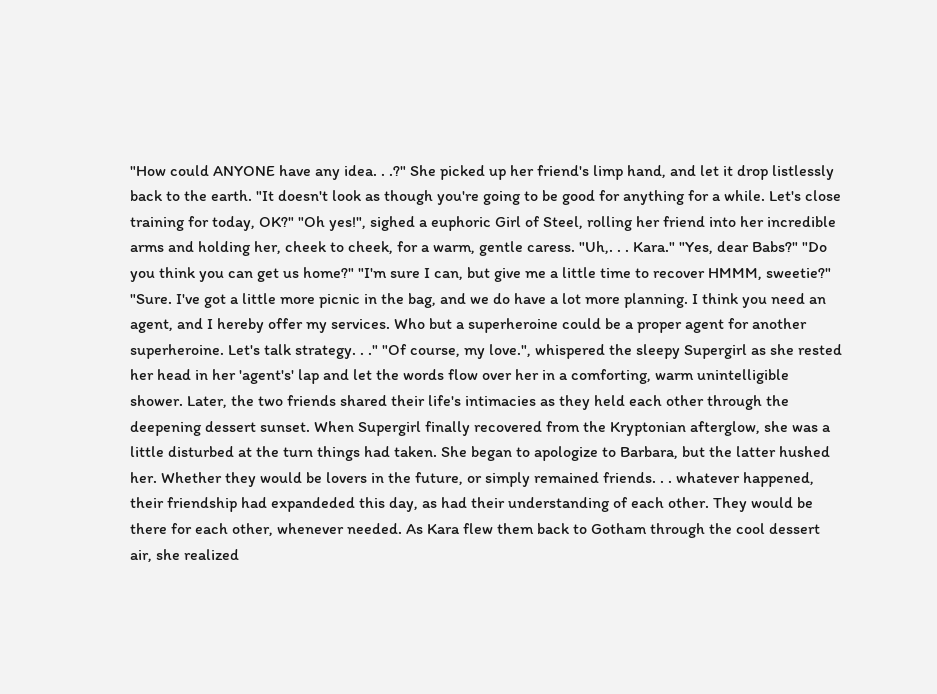"How could ANYONE have any idea. . .?" She picked up her friend's limp hand, and let it drop listlessly back to the earth. "It doesn't look as though you're going to be good for anything for a while. Let's close training for today, OK?" "Oh yes!", sighed a euphoric Girl of Steel, rolling her friend into her incredible arms and holding her, cheek to cheek, for a warm, gentle caress. "Uh,. . . Kara." "Yes, dear Babs?" "Do you think you can get us home?" "I'm sure I can, but give me a little time to recover HMMM, sweetie?" "Sure. I've got a little more picnic in the bag, and we do have a lot more planning. I think you need an agent, and I hereby offer my services. Who but a superheroine could be a proper agent for another superheroine. Let's talk strategy. . ." "Of course, my love.", whispered the sleepy Supergirl as she rested her head in her 'agent's' lap and let the words flow over her in a comforting, warm unintelligible shower. Later, the two friends shared their life's intimacies as they held each other through the deepening dessert sunset. When Supergirl finally recovered from the Kryptonian afterglow, she was a little disturbed at the turn things had taken. She began to apologize to Barbara, but the latter hushed her. Whether they would be lovers in the future, or simply remained friends. . . whatever happened, their friendship had expandeded this day, as had their understanding of each other. They would be there for each other, whenever needed. As Kara flew them back to Gotham through the cool dessert air, she realized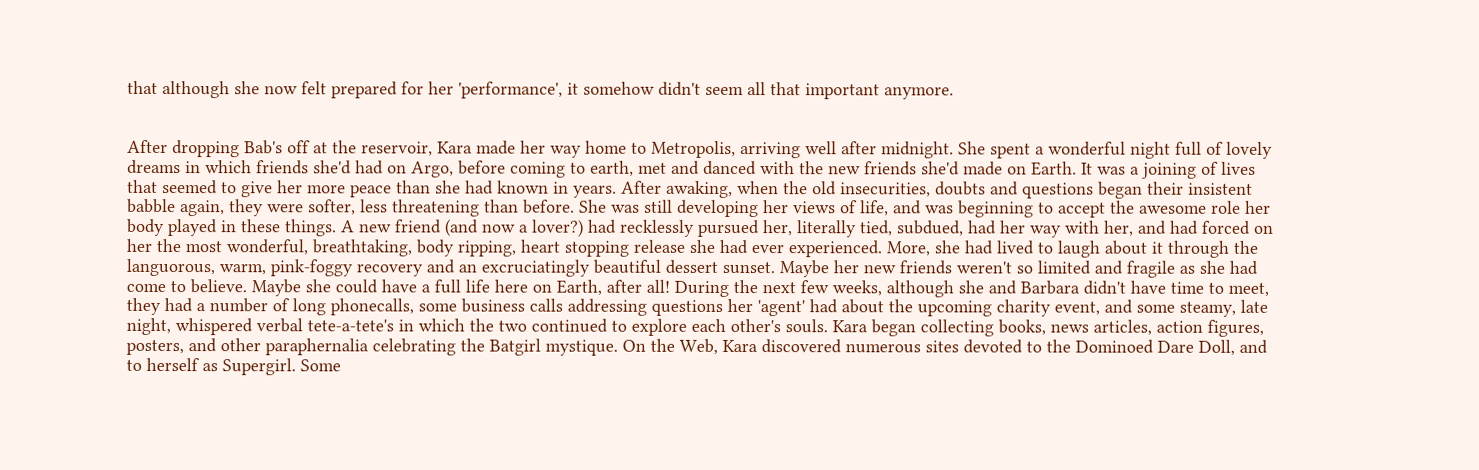that although she now felt prepared for her 'performance', it somehow didn't seem all that important anymore.


After dropping Bab's off at the reservoir, Kara made her way home to Metropolis, arriving well after midnight. She spent a wonderful night full of lovely dreams in which friends she'd had on Argo, before coming to earth, met and danced with the new friends she'd made on Earth. It was a joining of lives that seemed to give her more peace than she had known in years. After awaking, when the old insecurities, doubts and questions began their insistent babble again, they were softer, less threatening than before. She was still developing her views of life, and was beginning to accept the awesome role her body played in these things. A new friend (and now a lover?) had recklessly pursued her, literally tied, subdued, had her way with her, and had forced on her the most wonderful, breathtaking, body ripping, heart stopping release she had ever experienced. More, she had lived to laugh about it through the languorous, warm, pink-foggy recovery and an excruciatingly beautiful dessert sunset. Maybe her new friends weren't so limited and fragile as she had come to believe. Maybe she could have a full life here on Earth, after all! During the next few weeks, although she and Barbara didn't have time to meet, they had a number of long phonecalls, some business calls addressing questions her 'agent' had about the upcoming charity event, and some steamy, late night, whispered verbal tete-a-tete's in which the two continued to explore each other's souls. Kara began collecting books, news articles, action figures, posters, and other paraphernalia celebrating the Batgirl mystique. On the Web, Kara discovered numerous sites devoted to the Dominoed Dare Doll, and to herself as Supergirl. Some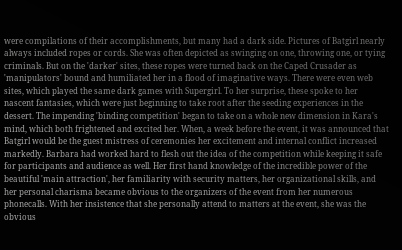were compilations of their accomplishments, but many had a dark side. Pictures of Batgirl nearly always included ropes or cords. She was often depicted as swinging on one, throwing one, or tying criminals. But on the 'darker' sites, these ropes were turned back on the Caped Crusader as 'manipulators' bound and humiliated her in a flood of imaginative ways. There were even web sites, which played the same dark games with Supergirl. To her surprise, these spoke to her nascent fantasies, which were just beginning to take root after the seeding experiences in the dessert. The impending 'binding competition' began to take on a whole new dimension in Kara's mind, which both frightened and excited her. When, a week before the event, it was announced that Batgirl would be the guest mistress of ceremonies her excitement and internal conflict increased markedly. Barbara had worked hard to flesh out the idea of the competition while keeping it safe for participants and audience as well. Her first hand knowledge of the incredible power of the beautiful 'main attraction', her familiarity with security matters, her organizational skills, and her personal charisma became obvious to the organizers of the event from her numerous phonecalls. With her insistence that she personally attend to matters at the event, she was the obvious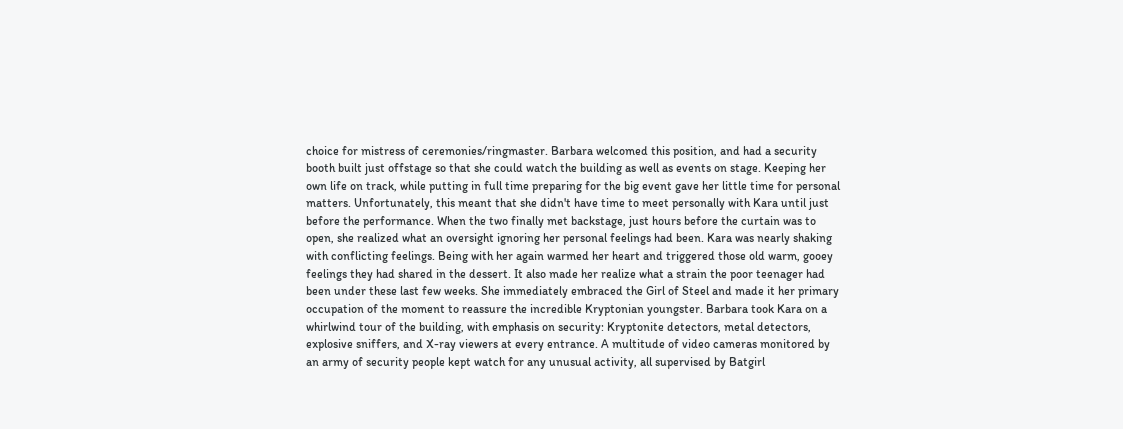choice for mistress of ceremonies/ringmaster. Barbara welcomed this position, and had a security booth built just offstage so that she could watch the building as well as events on stage. Keeping her own life on track, while putting in full time preparing for the big event gave her little time for personal matters. Unfortunately, this meant that she didn't have time to meet personally with Kara until just before the performance. When the two finally met backstage, just hours before the curtain was to open, she realized what an oversight ignoring her personal feelings had been. Kara was nearly shaking with conflicting feelings. Being with her again warmed her heart and triggered those old warm, gooey feelings they had shared in the dessert. It also made her realize what a strain the poor teenager had been under these last few weeks. She immediately embraced the Girl of Steel and made it her primary occupation of the moment to reassure the incredible Kryptonian youngster. Barbara took Kara on a whirlwind tour of the building, with emphasis on security: Kryptonite detectors, metal detectors, explosive sniffers, and X-ray viewers at every entrance. A multitude of video cameras monitored by an army of security people kept watch for any unusual activity, all supervised by Batgirl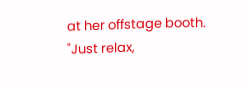at her offstage booth. "Just relax,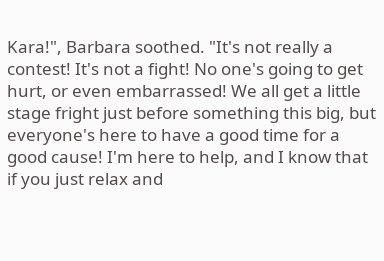Kara!", Barbara soothed. "It's not really a contest! It's not a fight! No one's going to get hurt, or even embarrassed! We all get a little stage fright just before something this big, but everyone's here to have a good time for a good cause! I'm here to help, and I know that if you just relax and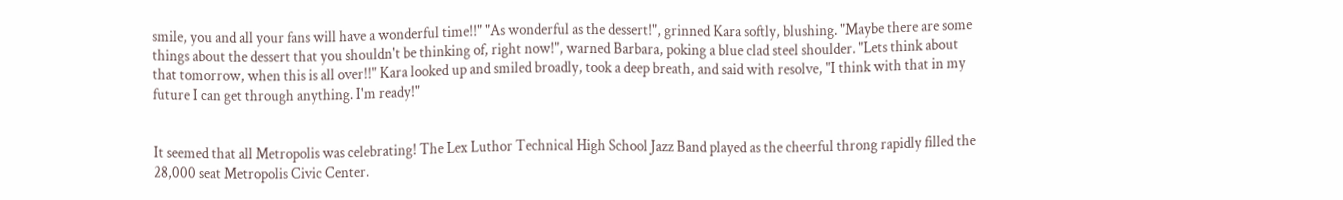smile, you and all your fans will have a wonderful time!!" "As wonderful as the dessert!", grinned Kara softly, blushing. "Maybe there are some things about the dessert that you shouldn't be thinking of, right now!", warned Barbara, poking a blue clad steel shoulder. "Lets think about that tomorrow, when this is all over!!" Kara looked up and smiled broadly, took a deep breath, and said with resolve, "I think with that in my future I can get through anything. I'm ready!"


It seemed that all Metropolis was celebrating! The Lex Luthor Technical High School Jazz Band played as the cheerful throng rapidly filled the 28,000 seat Metropolis Civic Center.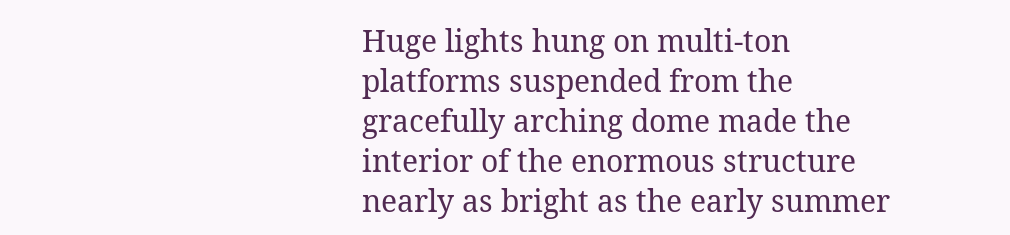Huge lights hung on multi-ton platforms suspended from the gracefully arching dome made the interior of the enormous structure nearly as bright as the early summer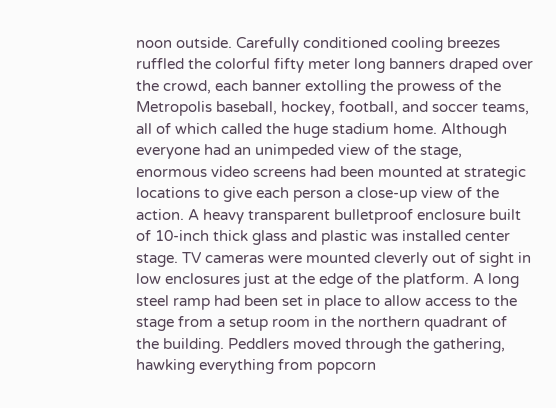noon outside. Carefully conditioned cooling breezes ruffled the colorful fifty meter long banners draped over the crowd, each banner extolling the prowess of the Metropolis baseball, hockey, football, and soccer teams, all of which called the huge stadium home. Although everyone had an unimpeded view of the stage, enormous video screens had been mounted at strategic locations to give each person a close-up view of the action. A heavy transparent bulletproof enclosure built of 10-inch thick glass and plastic was installed center stage. TV cameras were mounted cleverly out of sight in low enclosures just at the edge of the platform. A long steel ramp had been set in place to allow access to the stage from a setup room in the northern quadrant of the building. Peddlers moved through the gathering, hawking everything from popcorn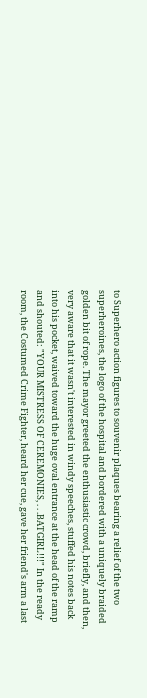to Superhero action figures to souvenir plaques bearing a relief of the two superheroines, the logo of the hospital and bordered with a uniquely braided golden bit of rope. The mayor greeted the enthusiastic crowd, briefly, and then, very aware that it wasn't interested in windy speeches, stuffed his notes back into his pocket, waived toward the huge oval entrance at the head of the ramp and shouted: "YOUR MISTRESS OF CEREMONIES, . . .BATGIRL!!!" In the ready room, the Costumed Crime Fighter, heard her cue, gave her friend's arm a last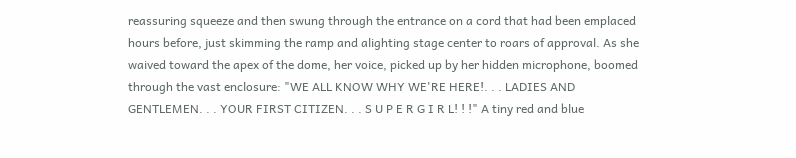reassuring squeeze and then swung through the entrance on a cord that had been emplaced hours before, just skimming the ramp and alighting stage center to roars of approval. As she waived toward the apex of the dome, her voice, picked up by her hidden microphone, boomed through the vast enclosure: "WE ALL KNOW WHY WE'RE HERE!. . . LADIES AND GENTLEMEN. . . YOUR FIRST CITIZEN. . . S U P E R G I R L! ! !" A tiny red and blue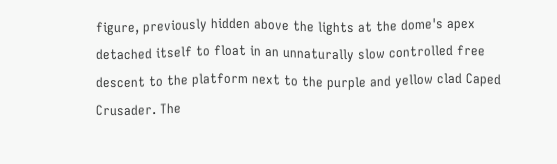figure, previously hidden above the lights at the dome's apex detached itself to float in an unnaturally slow controlled free descent to the platform next to the purple and yellow clad Caped Crusader. The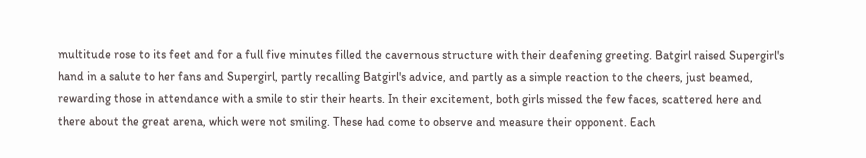multitude rose to its feet and for a full five minutes filled the cavernous structure with their deafening greeting. Batgirl raised Supergirl's hand in a salute to her fans and Supergirl, partly recalling Batgirl's advice, and partly as a simple reaction to the cheers, just beamed, rewarding those in attendance with a smile to stir their hearts. In their excitement, both girls missed the few faces, scattered here and there about the great arena, which were not smiling. These had come to observe and measure their opponent. Each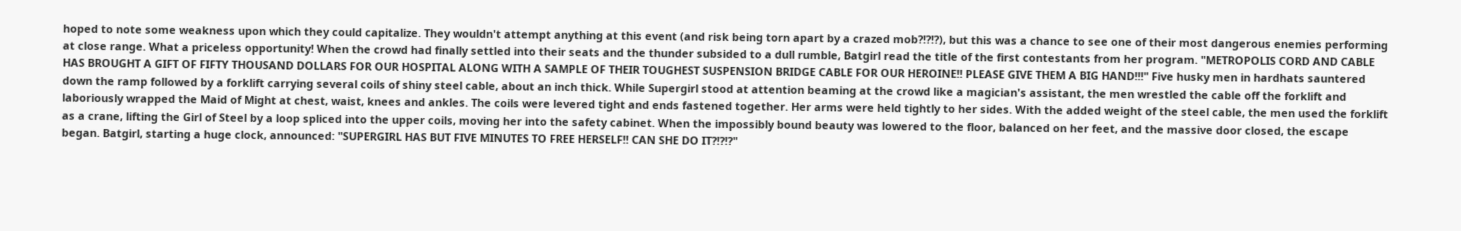hoped to note some weakness upon which they could capitalize. They wouldn't attempt anything at this event (and risk being torn apart by a crazed mob?!?!?), but this was a chance to see one of their most dangerous enemies performing at close range. What a priceless opportunity! When the crowd had finally settled into their seats and the thunder subsided to a dull rumble, Batgirl read the title of the first contestants from her program. "METROPOLIS CORD AND CABLE HAS BROUGHT A GIFT OF FIFTY THOUSAND DOLLARS FOR OUR HOSPITAL ALONG WITH A SAMPLE OF THEIR TOUGHEST SUSPENSION BRIDGE CABLE FOR OUR HEROINE!! PLEASE GIVE THEM A BIG HAND!!!" Five husky men in hardhats sauntered down the ramp followed by a forklift carrying several coils of shiny steel cable, about an inch thick. While Supergirl stood at attention beaming at the crowd like a magician's assistant, the men wrestled the cable off the forklift and laboriously wrapped the Maid of Might at chest, waist, knees and ankles. The coils were levered tight and ends fastened together. Her arms were held tightly to her sides. With the added weight of the steel cable, the men used the forklift as a crane, lifting the Girl of Steel by a loop spliced into the upper coils, moving her into the safety cabinet. When the impossibly bound beauty was lowered to the floor, balanced on her feet, and the massive door closed, the escape began. Batgirl, starting a huge clock, announced: "SUPERGIRL HAS BUT FIVE MINUTES TO FREE HERSELF!! CAN SHE DO IT?!?!?"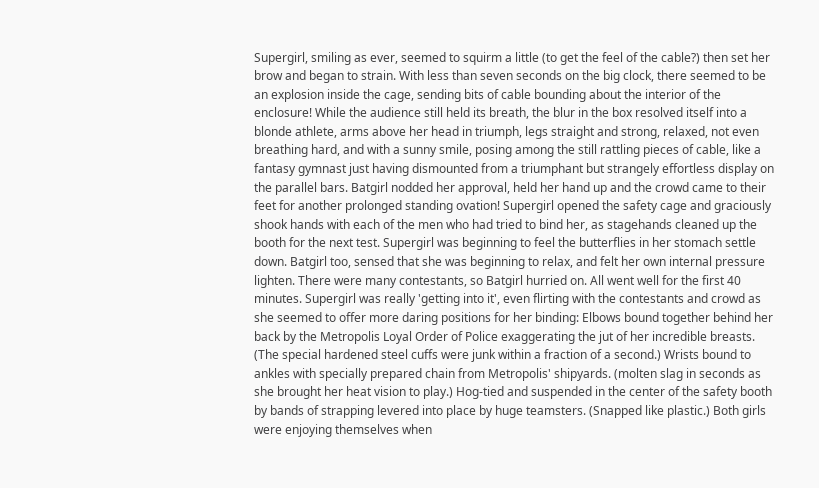Supergirl, smiling as ever, seemed to squirm a little (to get the feel of the cable?) then set her brow and began to strain. With less than seven seconds on the big clock, there seemed to be an explosion inside the cage, sending bits of cable bounding about the interior of the enclosure! While the audience still held its breath, the blur in the box resolved itself into a blonde athlete, arms above her head in triumph, legs straight and strong, relaxed, not even breathing hard, and with a sunny smile, posing among the still rattling pieces of cable, like a fantasy gymnast just having dismounted from a triumphant but strangely effortless display on the parallel bars. Batgirl nodded her approval, held her hand up and the crowd came to their feet for another prolonged standing ovation! Supergirl opened the safety cage and graciously shook hands with each of the men who had tried to bind her, as stagehands cleaned up the booth for the next test. Supergirl was beginning to feel the butterflies in her stomach settle down. Batgirl too, sensed that she was beginning to relax, and felt her own internal pressure lighten. There were many contestants, so Batgirl hurried on. All went well for the first 40 minutes. Supergirl was really 'getting into it', even flirting with the contestants and crowd as she seemed to offer more daring positions for her binding: Elbows bound together behind her back by the Metropolis Loyal Order of Police exaggerating the jut of her incredible breasts. (The special hardened steel cuffs were junk within a fraction of a second.) Wrists bound to ankles with specially prepared chain from Metropolis' shipyards. (molten slag in seconds as she brought her heat vision to play.) Hog-tied and suspended in the center of the safety booth by bands of strapping levered into place by huge teamsters. (Snapped like plastic.) Both girls were enjoying themselves when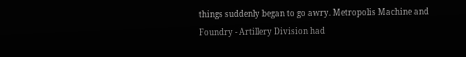things suddenly began to go awry. Metropolis Machine and Foundry - Artillery Division had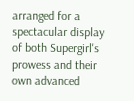arranged for a spectacular display of both Supergirl's prowess and their own advanced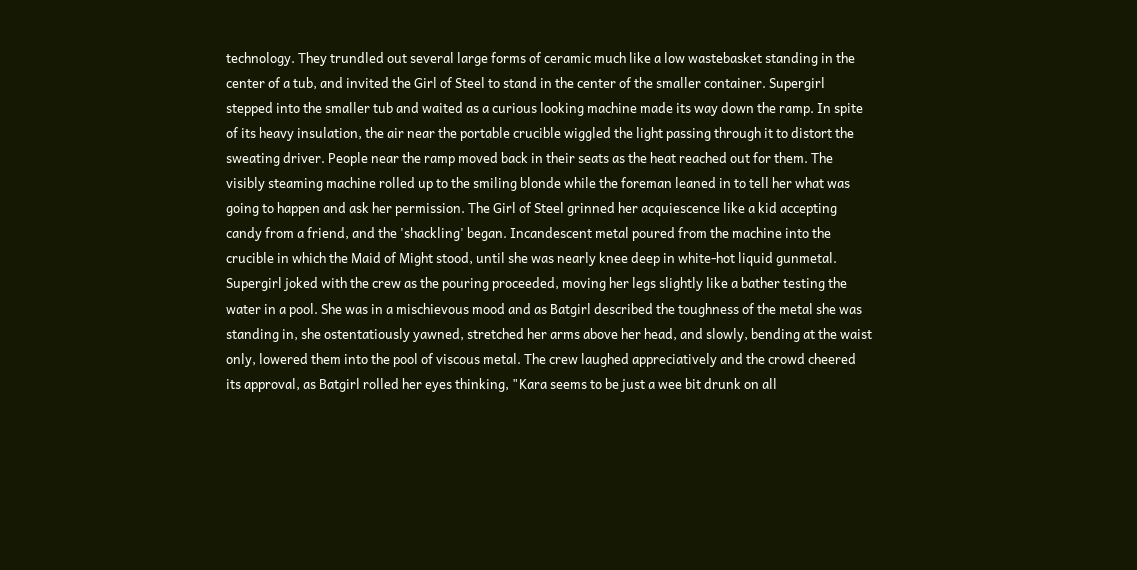technology. They trundled out several large forms of ceramic much like a low wastebasket standing in the center of a tub, and invited the Girl of Steel to stand in the center of the smaller container. Supergirl stepped into the smaller tub and waited as a curious looking machine made its way down the ramp. In spite of its heavy insulation, the air near the portable crucible wiggled the light passing through it to distort the sweating driver. People near the ramp moved back in their seats as the heat reached out for them. The visibly steaming machine rolled up to the smiling blonde while the foreman leaned in to tell her what was going to happen and ask her permission. The Girl of Steel grinned her acquiescence like a kid accepting candy from a friend, and the 'shackling' began. Incandescent metal poured from the machine into the crucible in which the Maid of Might stood, until she was nearly knee deep in white-hot liquid gunmetal. Supergirl joked with the crew as the pouring proceeded, moving her legs slightly like a bather testing the water in a pool. She was in a mischievous mood and as Batgirl described the toughness of the metal she was standing in, she ostentatiously yawned, stretched her arms above her head, and slowly, bending at the waist only, lowered them into the pool of viscous metal. The crew laughed appreciatively and the crowd cheered its approval, as Batgirl rolled her eyes thinking, "Kara seems to be just a wee bit drunk on all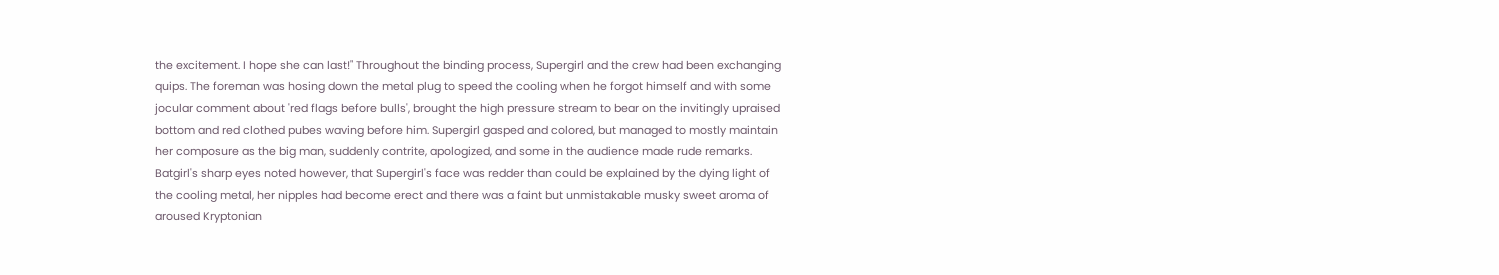the excitement. I hope she can last!" Throughout the binding process, Supergirl and the crew had been exchanging quips. The foreman was hosing down the metal plug to speed the cooling when he forgot himself and with some jocular comment about 'red flags before bulls', brought the high pressure stream to bear on the invitingly upraised bottom and red clothed pubes waving before him. Supergirl gasped and colored, but managed to mostly maintain her composure as the big man, suddenly contrite, apologized, and some in the audience made rude remarks. Batgirl's sharp eyes noted however, that Supergirl's face was redder than could be explained by the dying light of the cooling metal, her nipples had become erect and there was a faint but unmistakable musky sweet aroma of aroused Kryptonian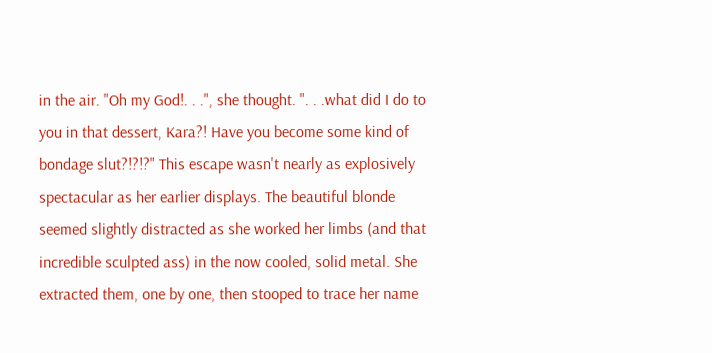in the air. "Oh my God!. . .", she thought. ". . .what did I do to you in that dessert, Kara?! Have you become some kind of bondage slut?!?!?" This escape wasn't nearly as explosively spectacular as her earlier displays. The beautiful blonde seemed slightly distracted as she worked her limbs (and that incredible sculpted ass) in the now cooled, solid metal. She extracted them, one by one, then stooped to trace her name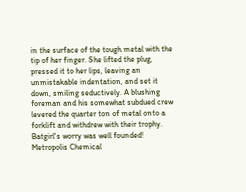in the surface of the tough metal with the tip of her finger. She lifted the plug, pressed it to her lips, leaving an unmistakable indentation, and set it down, smiling seductively. A blushing foreman and his somewhat subdued crew levered the quarter ton of metal onto a forklift and withdrew with their trophy. Batgirl's worry was well founded! Metropolis Chemical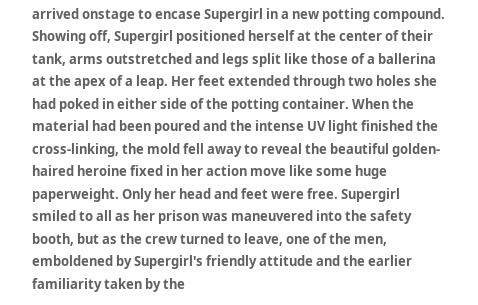arrived onstage to encase Supergirl in a new potting compound. Showing off, Supergirl positioned herself at the center of their tank, arms outstretched and legs split like those of a ballerina at the apex of a leap. Her feet extended through two holes she had poked in either side of the potting container. When the material had been poured and the intense UV light finished the cross-linking, the mold fell away to reveal the beautiful golden- haired heroine fixed in her action move like some huge paperweight. Only her head and feet were free. Supergirl smiled to all as her prison was maneuvered into the safety booth, but as the crew turned to leave, one of the men, emboldened by Supergirl's friendly attitude and the earlier familiarity taken by the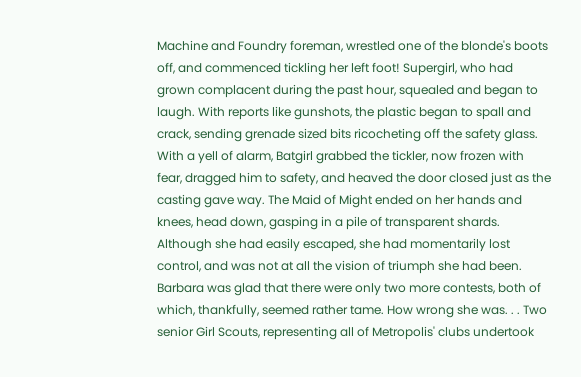Machine and Foundry foreman, wrestled one of the blonde's boots off, and commenced tickling her left foot! Supergirl, who had grown complacent during the past hour, squealed and began to laugh. With reports like gunshots, the plastic began to spall and crack, sending grenade sized bits ricocheting off the safety glass. With a yell of alarm, Batgirl grabbed the tickler, now frozen with fear, dragged him to safety, and heaved the door closed just as the casting gave way. The Maid of Might ended on her hands and knees, head down, gasping in a pile of transparent shards. Although she had easily escaped, she had momentarily lost control, and was not at all the vision of triumph she had been. Barbara was glad that there were only two more contests, both of which, thankfully, seemed rather tame. How wrong she was. . . Two senior Girl Scouts, representing all of Metropolis' clubs undertook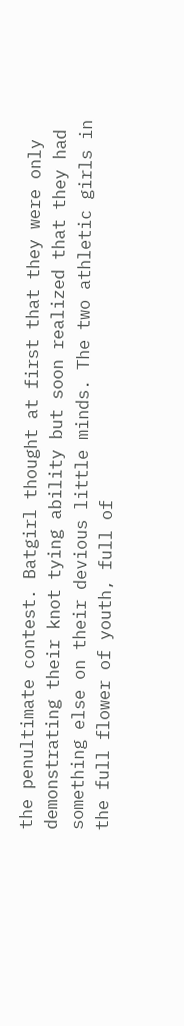the penultimate contest. Batgirl thought at first that they were only demonstrating their knot tying ability but soon realized that they had something else on their devious little minds. The two athletic girls in the full flower of youth, full of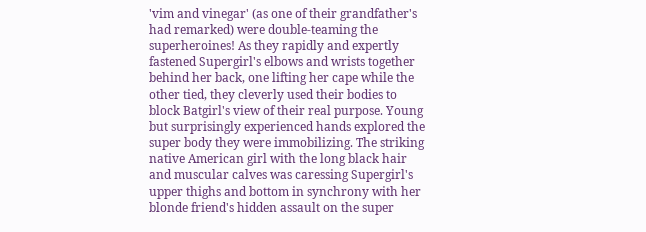'vim and vinegar' (as one of their grandfather's had remarked) were double-teaming the superheroines! As they rapidly and expertly fastened Supergirl's elbows and wrists together behind her back, one lifting her cape while the other tied, they cleverly used their bodies to block Batgirl's view of their real purpose. Young but surprisingly experienced hands explored the super body they were immobilizing. The striking native American girl with the long black hair and muscular calves was caressing Supergirl's upper thighs and bottom in synchrony with her blonde friend's hidden assault on the super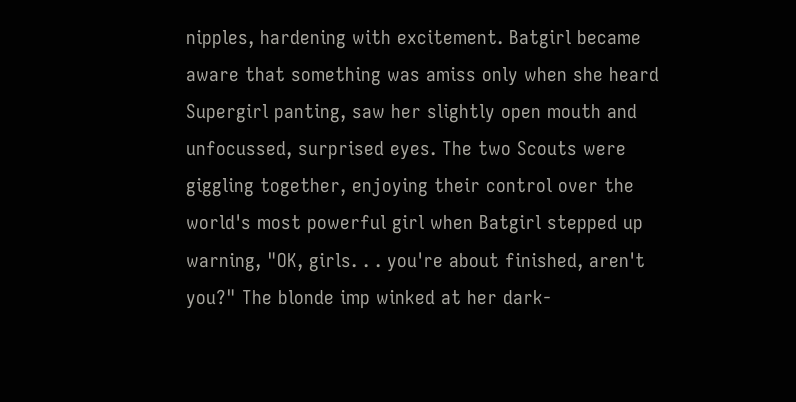nipples, hardening with excitement. Batgirl became aware that something was amiss only when she heard Supergirl panting, saw her slightly open mouth and unfocussed, surprised eyes. The two Scouts were giggling together, enjoying their control over the world's most powerful girl when Batgirl stepped up warning, "OK, girls. . . you're about finished, aren't you?" The blonde imp winked at her dark-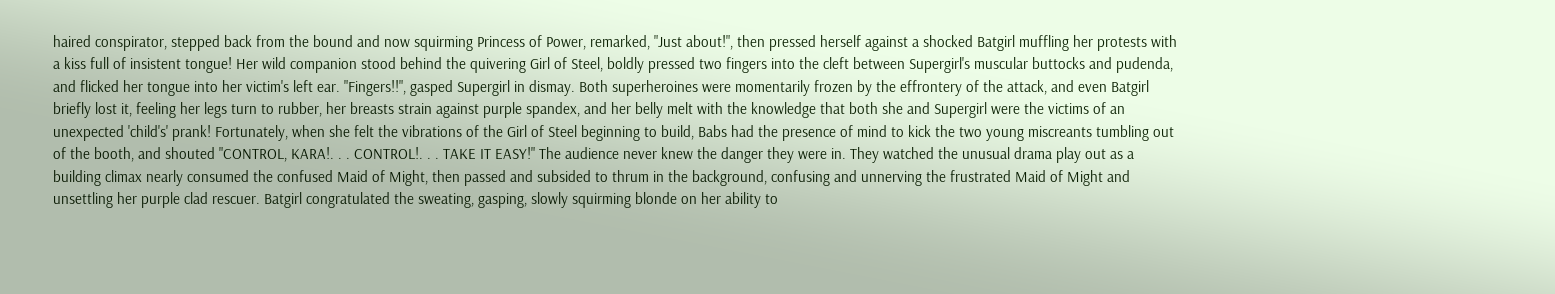haired conspirator, stepped back from the bound and now squirming Princess of Power, remarked, "Just about!", then pressed herself against a shocked Batgirl muffling her protests with a kiss full of insistent tongue! Her wild companion stood behind the quivering Girl of Steel, boldly pressed two fingers into the cleft between Supergirl's muscular buttocks and pudenda, and flicked her tongue into her victim's left ear. "Fingers!!", gasped Supergirl in dismay. Both superheroines were momentarily frozen by the effrontery of the attack, and even Batgirl briefly lost it, feeling her legs turn to rubber, her breasts strain against purple spandex, and her belly melt with the knowledge that both she and Supergirl were the victims of an unexpected 'child's' prank! Fortunately, when she felt the vibrations of the Girl of Steel beginning to build, Babs had the presence of mind to kick the two young miscreants tumbling out of the booth, and shouted "CONTROL, KARA!. . . CONTROL!. . . TAKE IT EASY!" The audience never knew the danger they were in. They watched the unusual drama play out as a building climax nearly consumed the confused Maid of Might, then passed and subsided to thrum in the background, confusing and unnerving the frustrated Maid of Might and unsettling her purple clad rescuer. Batgirl congratulated the sweating, gasping, slowly squirming blonde on her ability to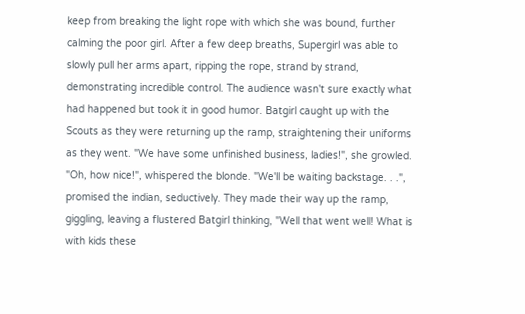keep from breaking the light rope with which she was bound, further calming the poor girl. After a few deep breaths, Supergirl was able to slowly pull her arms apart, ripping the rope, strand by strand, demonstrating incredible control. The audience wasn't sure exactly what had happened but took it in good humor. Batgirl caught up with the Scouts as they were returning up the ramp, straightening their uniforms as they went. "We have some unfinished business, ladies!", she growled. "Oh, how nice!", whispered the blonde. "We'll be waiting backstage. . .", promised the indian, seductively. They made their way up the ramp, giggling, leaving a flustered Batgirl thinking, "Well that went well! What is with kids these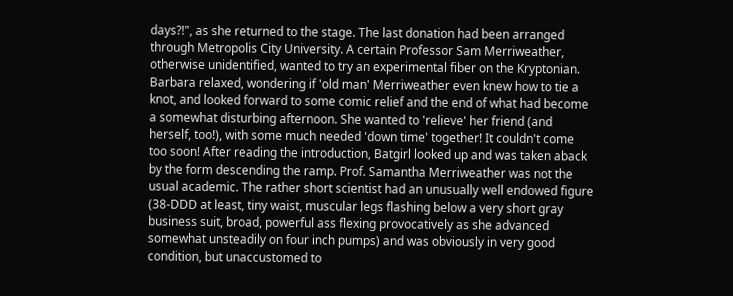days?!", as she returned to the stage. The last donation had been arranged through Metropolis City University. A certain Professor Sam Merriweather, otherwise unidentified, wanted to try an experimental fiber on the Kryptonian. Barbara relaxed, wondering if 'old man' Merriweather even knew how to tie a knot, and looked forward to some comic relief and the end of what had become a somewhat disturbing afternoon. She wanted to 'relieve' her friend (and herself, too!), with some much needed 'down time' together! It couldn't come too soon! After reading the introduction, Batgirl looked up and was taken aback by the form descending the ramp. Prof. Samantha Merriweather was not the usual academic. The rather short scientist had an unusually well endowed figure (38-DDD at least, tiny waist, muscular legs flashing below a very short gray business suit, broad, powerful ass flexing provocatively as she advanced somewhat unsteadily on four inch pumps) and was obviously in very good condition, but unaccustomed to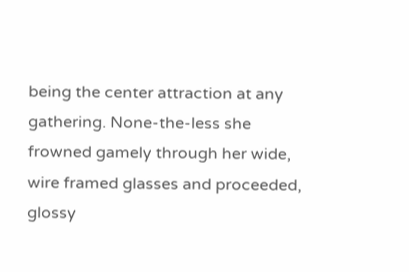being the center attraction at any gathering. None-the-less she frowned gamely through her wide, wire framed glasses and proceeded, glossy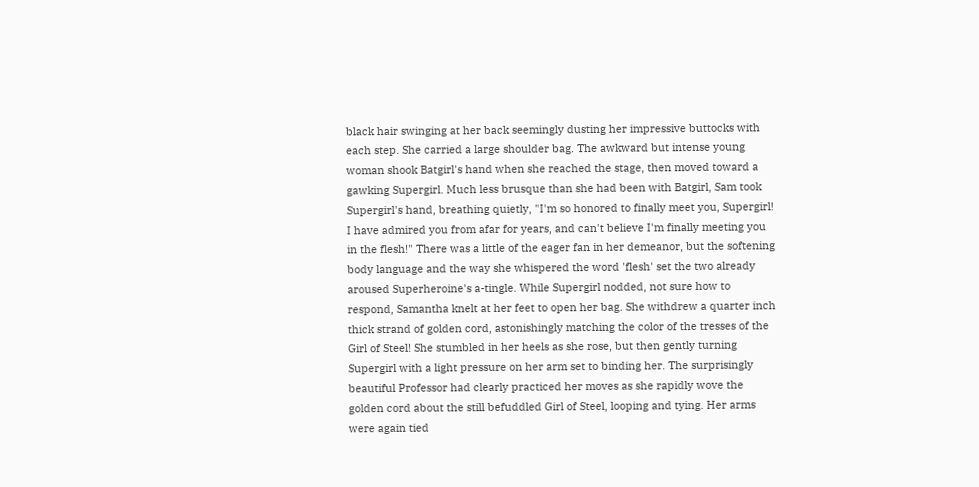black hair swinging at her back seemingly dusting her impressive buttocks with each step. She carried a large shoulder bag. The awkward but intense young woman shook Batgirl's hand when she reached the stage, then moved toward a gawking Supergirl. Much less brusque than she had been with Batgirl, Sam took Supergirl's hand, breathing quietly, "I'm so honored to finally meet you, Supergirl! I have admired you from afar for years, and can't believe I'm finally meeting you in the flesh!" There was a little of the eager fan in her demeanor, but the softening body language and the way she whispered the word 'flesh' set the two already aroused Superheroine's a-tingle. While Supergirl nodded, not sure how to respond, Samantha knelt at her feet to open her bag. She withdrew a quarter inch thick strand of golden cord, astonishingly matching the color of the tresses of the Girl of Steel! She stumbled in her heels as she rose, but then gently turning Supergirl with a light pressure on her arm set to binding her. The surprisingly beautiful Professor had clearly practiced her moves as she rapidly wove the golden cord about the still befuddled Girl of Steel, looping and tying. Her arms were again tied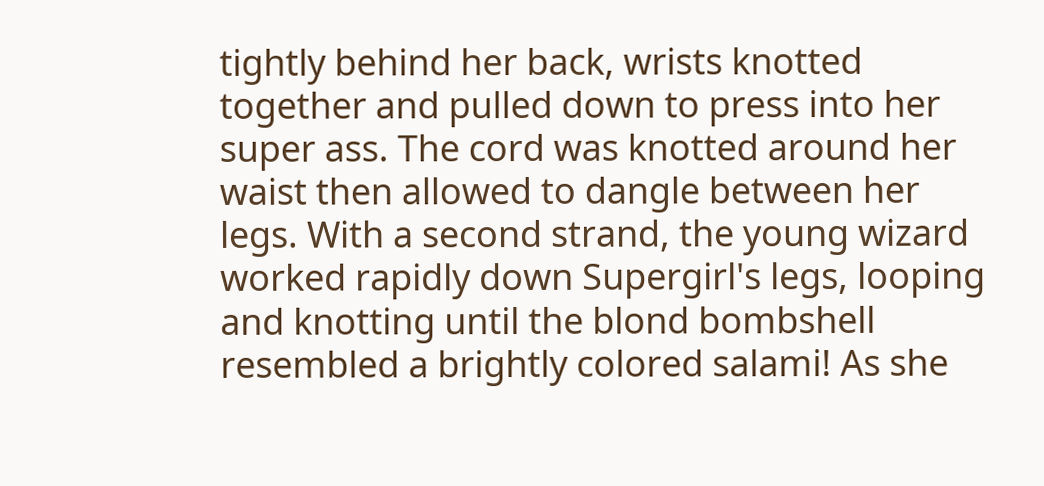tightly behind her back, wrists knotted together and pulled down to press into her super ass. The cord was knotted around her waist then allowed to dangle between her legs. With a second strand, the young wizard worked rapidly down Supergirl's legs, looping and knotting until the blond bombshell resembled a brightly colored salami! As she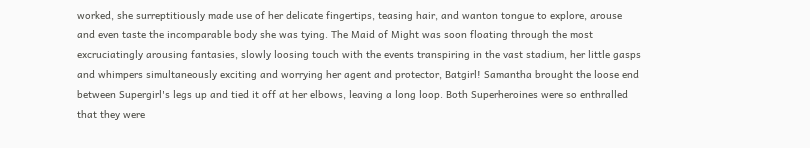worked, she surreptitiously made use of her delicate fingertips, teasing hair, and wanton tongue to explore, arouse and even taste the incomparable body she was tying. The Maid of Might was soon floating through the most excruciatingly arousing fantasies, slowly loosing touch with the events transpiring in the vast stadium, her little gasps and whimpers simultaneously exciting and worrying her agent and protector, Batgirl! Samantha brought the loose end between Supergirl's legs up and tied it off at her elbows, leaving a long loop. Both Superheroines were so enthralled that they were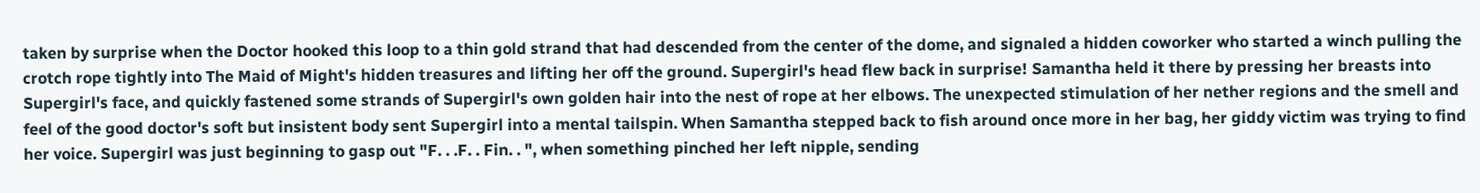taken by surprise when the Doctor hooked this loop to a thin gold strand that had descended from the center of the dome, and signaled a hidden coworker who started a winch pulling the crotch rope tightly into The Maid of Might's hidden treasures and lifting her off the ground. Supergirl's head flew back in surprise! Samantha held it there by pressing her breasts into Supergirl's face, and quickly fastened some strands of Supergirl's own golden hair into the nest of rope at her elbows. The unexpected stimulation of her nether regions and the smell and feel of the good doctor's soft but insistent body sent Supergirl into a mental tailspin. When Samantha stepped back to fish around once more in her bag, her giddy victim was trying to find her voice. Supergirl was just beginning to gasp out "F. . .F. . Fin. . ", when something pinched her left nipple, sending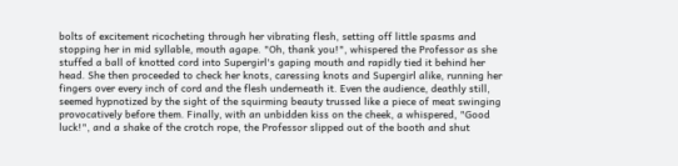bolts of excitement ricocheting through her vibrating flesh, setting off little spasms and stopping her in mid syllable, mouth agape. "Oh, thank you!", whispered the Professor as she stuffed a ball of knotted cord into Supergirl's gaping mouth and rapidly tied it behind her head. She then proceeded to check her knots, caressing knots and Supergirl alike, running her fingers over every inch of cord and the flesh underneath it. Even the audience, deathly still, seemed hypnotized by the sight of the squirming beauty trussed like a piece of meat swinging provocatively before them. Finally, with an unbidden kiss on the cheek, a whispered, "Good luck!", and a shake of the crotch rope, the Professor slipped out of the booth and shut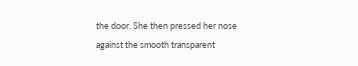the door. She then pressed her nose against the smooth transparent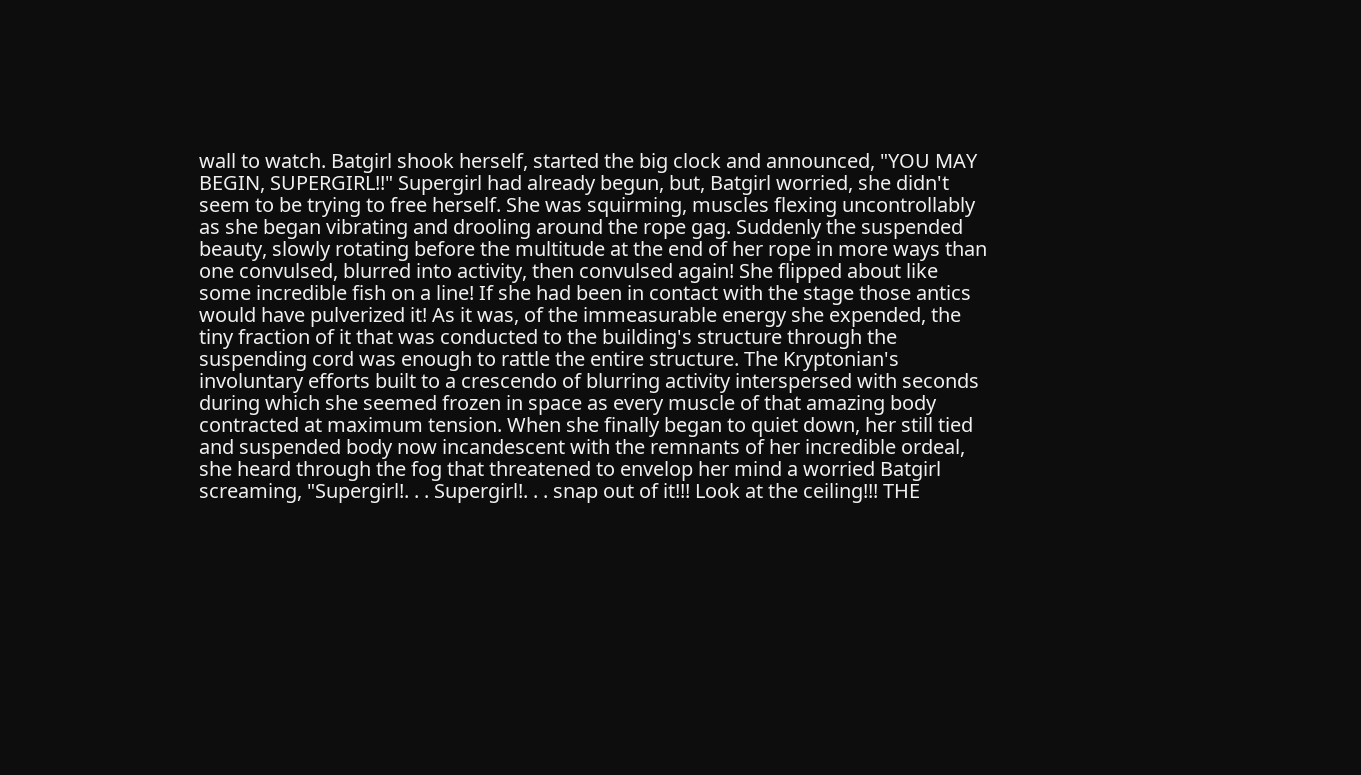wall to watch. Batgirl shook herself, started the big clock and announced, "YOU MAY BEGIN, SUPERGIRL!!" Supergirl had already begun, but, Batgirl worried, she didn't seem to be trying to free herself. She was squirming, muscles flexing uncontrollably as she began vibrating and drooling around the rope gag. Suddenly the suspended beauty, slowly rotating before the multitude at the end of her rope in more ways than one convulsed, blurred into activity, then convulsed again! She flipped about like some incredible fish on a line! If she had been in contact with the stage those antics would have pulverized it! As it was, of the immeasurable energy she expended, the tiny fraction of it that was conducted to the building's structure through the suspending cord was enough to rattle the entire structure. The Kryptonian's involuntary efforts built to a crescendo of blurring activity interspersed with seconds during which she seemed frozen in space as every muscle of that amazing body contracted at maximum tension. When she finally began to quiet down, her still tied and suspended body now incandescent with the remnants of her incredible ordeal, she heard through the fog that threatened to envelop her mind a worried Batgirl screaming, "Supergirl!. . . Supergirl!. . . snap out of it!!! Look at the ceiling!!! THE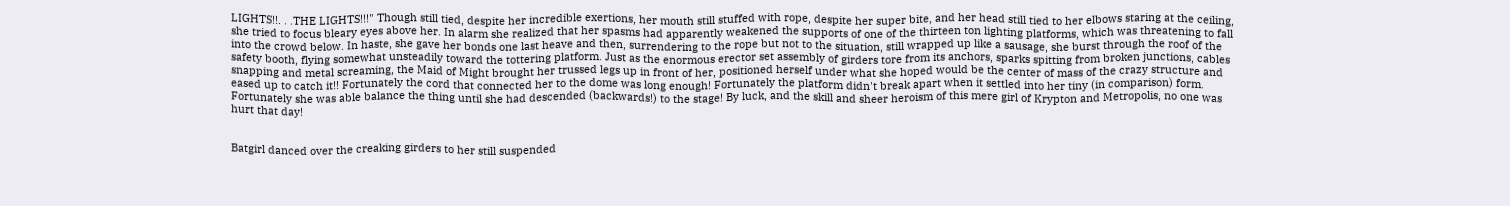LIGHTS!!. . .THE LIGHTS!!!" Though still tied, despite her incredible exertions, her mouth still stuffed with rope, despite her super bite, and her head still tied to her elbows staring at the ceiling, she tried to focus bleary eyes above her. In alarm she realized that her spasms had apparently weakened the supports of one of the thirteen ton lighting platforms, which was threatening to fall into the crowd below. In haste, she gave her bonds one last heave and then, surrendering to the rope but not to the situation, still wrapped up like a sausage, she burst through the roof of the safety booth, flying somewhat unsteadily toward the tottering platform. Just as the enormous erector set assembly of girders tore from its anchors, sparks spitting from broken junctions, cables snapping and metal screaming, the Maid of Might brought her trussed legs up in front of her, positioned herself under what she hoped would be the center of mass of the crazy structure and eased up to catch it!! Fortunately the cord that connected her to the dome was long enough! Fortunately the platform didn't break apart when it settled into her tiny (in comparison) form. Fortunately she was able balance the thing until she had descended (backwards!) to the stage! By luck, and the skill and sheer heroism of this mere girl of Krypton and Metropolis, no one was hurt that day!


Batgirl danced over the creaking girders to her still suspended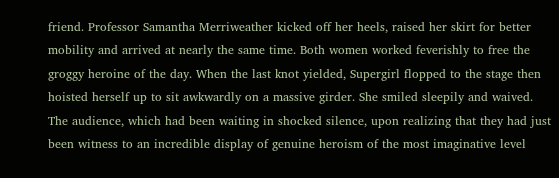friend. Professor Samantha Merriweather kicked off her heels, raised her skirt for better mobility and arrived at nearly the same time. Both women worked feverishly to free the groggy heroine of the day. When the last knot yielded, Supergirl flopped to the stage then hoisted herself up to sit awkwardly on a massive girder. She smiled sleepily and waived. The audience, which had been waiting in shocked silence, upon realizing that they had just been witness to an incredible display of genuine heroism of the most imaginative level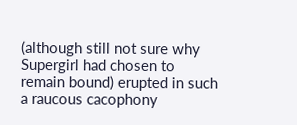(although still not sure why Supergirl had chosen to remain bound) erupted in such a raucous cacophony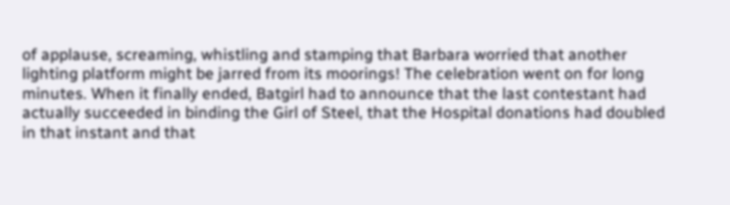of applause, screaming, whistling and stamping that Barbara worried that another lighting platform might be jarred from its moorings! The celebration went on for long minutes. When it finally ended, Batgirl had to announce that the last contestant had actually succeeded in binding the Girl of Steel, that the Hospital donations had doubled in that instant and that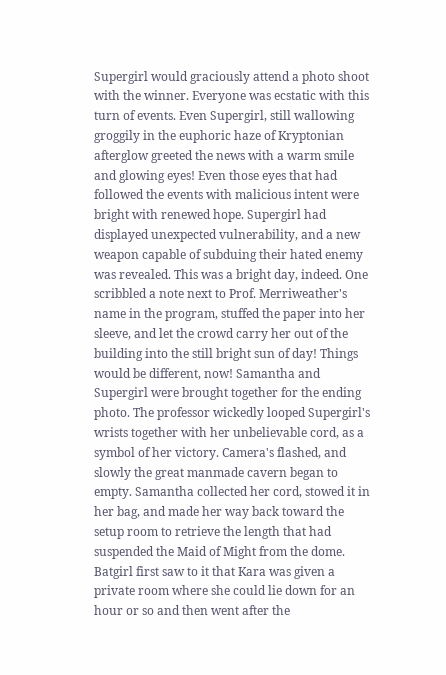Supergirl would graciously attend a photo shoot with the winner. Everyone was ecstatic with this turn of events. Even Supergirl, still wallowing groggily in the euphoric haze of Kryptonian afterglow greeted the news with a warm smile and glowing eyes! Even those eyes that had followed the events with malicious intent were bright with renewed hope. Supergirl had displayed unexpected vulnerability, and a new weapon capable of subduing their hated enemy was revealed. This was a bright day, indeed. One scribbled a note next to Prof. Merriweather's name in the program, stuffed the paper into her sleeve, and let the crowd carry her out of the building into the still bright sun of day! Things would be different, now! Samantha and Supergirl were brought together for the ending photo. The professor wickedly looped Supergirl's wrists together with her unbelievable cord, as a symbol of her victory. Camera's flashed, and slowly the great manmade cavern began to empty. Samantha collected her cord, stowed it in her bag, and made her way back toward the setup room to retrieve the length that had suspended the Maid of Might from the dome. Batgirl first saw to it that Kara was given a private room where she could lie down for an hour or so and then went after the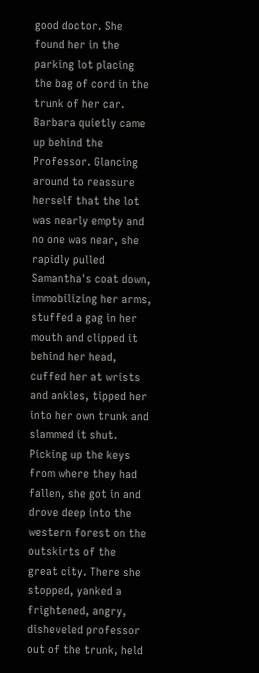good doctor. She found her in the parking lot placing the bag of cord in the trunk of her car. Barbara quietly came up behind the Professor. Glancing around to reassure herself that the lot was nearly empty and no one was near, she rapidly pulled Samantha's coat down, immobilizing her arms, stuffed a gag in her mouth and clipped it behind her head, cuffed her at wrists and ankles, tipped her into her own trunk and slammed it shut. Picking up the keys from where they had fallen, she got in and drove deep into the western forest on the outskirts of the great city. There she stopped, yanked a frightened, angry, disheveled professor out of the trunk, held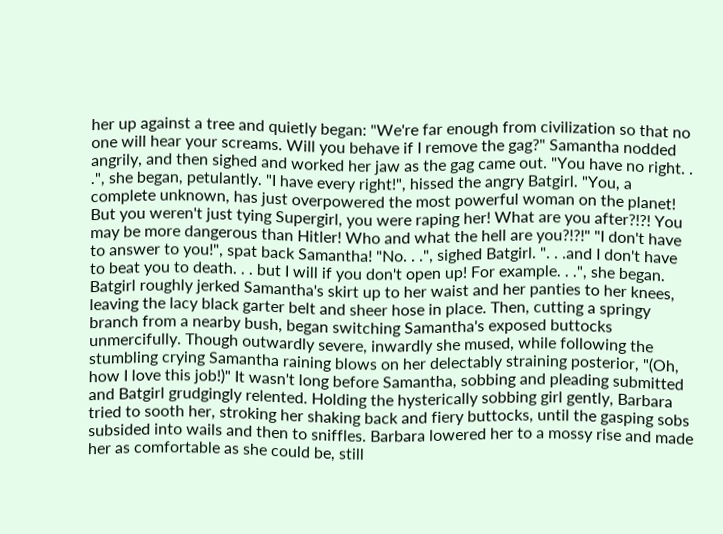her up against a tree and quietly began: "We're far enough from civilization so that no one will hear your screams. Will you behave if I remove the gag?" Samantha nodded angrily, and then sighed and worked her jaw as the gag came out. "You have no right. . .", she began, petulantly. "I have every right!", hissed the angry Batgirl. "You, a complete unknown, has just overpowered the most powerful woman on the planet! But you weren't just tying Supergirl, you were raping her! What are you after?!?! You may be more dangerous than Hitler! Who and what the hell are you?!?!" "I don't have to answer to you!", spat back Samantha! "No. . .", sighed Batgirl. ". . .and I don't have to beat you to death. . . but I will if you don't open up! For example. . .", she began. Batgirl roughly jerked Samantha's skirt up to her waist and her panties to her knees, leaving the lacy black garter belt and sheer hose in place. Then, cutting a springy branch from a nearby bush, began switching Samantha's exposed buttocks unmercifully. Though outwardly severe, inwardly she mused, while following the stumbling crying Samantha raining blows on her delectably straining posterior, "(Oh, how I love this job!)" It wasn't long before Samantha, sobbing and pleading submitted and Batgirl grudgingly relented. Holding the hysterically sobbing girl gently, Barbara tried to sooth her, stroking her shaking back and fiery buttocks, until the gasping sobs subsided into wails and then to sniffles. Barbara lowered her to a mossy rise and made her as comfortable as she could be, still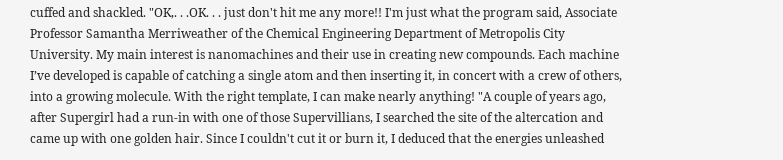cuffed and shackled. "OK,. . .OK. . . just don't hit me any more!! I'm just what the program said, Associate Professor Samantha Merriweather of the Chemical Engineering Department of Metropolis City University. My main interest is nanomachines and their use in creating new compounds. Each machine I’ve developed is capable of catching a single atom and then inserting it, in concert with a crew of others, into a growing molecule. With the right template, I can make nearly anything! "A couple of years ago, after Supergirl had a run-in with one of those Supervillians, I searched the site of the altercation and came up with one golden hair. Since I couldn't cut it or burn it, I deduced that the energies unleashed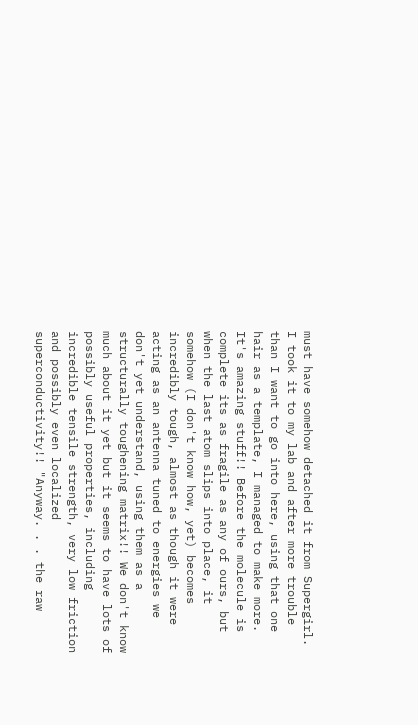must have somehow detached it from Supergirl. I took it to my lab and after more trouble than I want to go into here, using that one hair as a template, I managed to make more. It's amazing stuff!! Before the molecule is complete its as fragile as any of ours, but when the last atom slips into place, it somehow (I don't know how, yet) becomes incredibly tough, almost as though it were acting as an antenna tuned to energies we don't yet understand, using them as a structurally toughening matrix!! We don't know much about it yet but it seems to have lots of possibly useful properties, including incredible tensile strength, very low friction and possibly even localized superconductivity!! "Anyway. . . the raw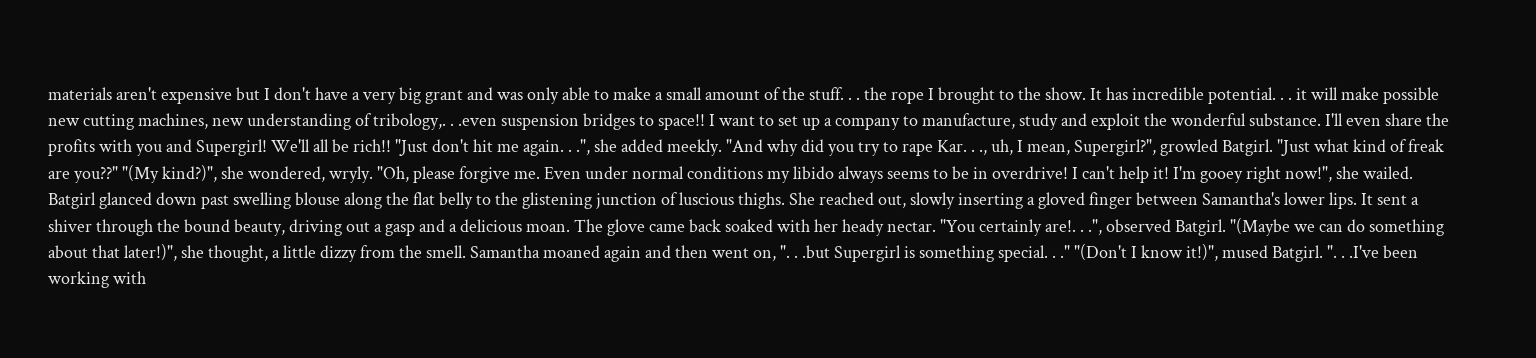materials aren't expensive but I don't have a very big grant and was only able to make a small amount of the stuff. . . the rope I brought to the show. It has incredible potential. . . it will make possible new cutting machines, new understanding of tribology,. . .even suspension bridges to space!! I want to set up a company to manufacture, study and exploit the wonderful substance. I'll even share the profits with you and Supergirl! We'll all be rich!! "Just don't hit me again. . .", she added meekly. "And why did you try to rape Kar. . ., uh, I mean, Supergirl?", growled Batgirl. "Just what kind of freak are you??" "(My kind?)", she wondered, wryly. "Oh, please forgive me. Even under normal conditions my libido always seems to be in overdrive! I can't help it! I'm gooey right now!", she wailed. Batgirl glanced down past swelling blouse along the flat belly to the glistening junction of luscious thighs. She reached out, slowly inserting a gloved finger between Samantha's lower lips. It sent a shiver through the bound beauty, driving out a gasp and a delicious moan. The glove came back soaked with her heady nectar. "You certainly are!. . .", observed Batgirl. "(Maybe we can do something about that later!)", she thought, a little dizzy from the smell. Samantha moaned again and then went on, ". . .but Supergirl is something special. . ." "(Don't I know it!)", mused Batgirl. ". . .I've been working with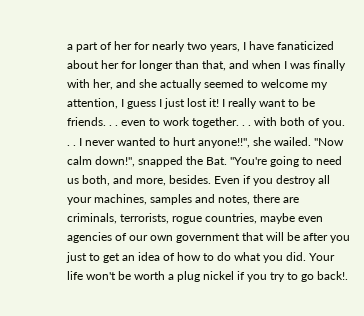a part of her for nearly two years, I have fanaticized about her for longer than that, and when I was finally with her, and she actually seemed to welcome my attention, I guess I just lost it! I really want to be friends. . . even to work together. . . with both of you. . . I never wanted to hurt anyone!!", she wailed. "Now calm down!", snapped the Bat. "You're going to need us both, and more, besides. Even if you destroy all your machines, samples and notes, there are criminals, terrorists, rogue countries, maybe even agencies of our own government that will be after you just to get an idea of how to do what you did. Your life won't be worth a plug nickel if you try to go back!.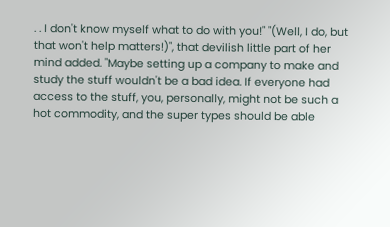. . I don't know myself what to do with you!" "(Well, I do, but that won't help matters!)", that devilish little part of her mind added. "Maybe setting up a company to make and study the stuff wouldn't be a bad idea. If everyone had access to the stuff, you, personally, might not be such a hot commodity, and the super types should be able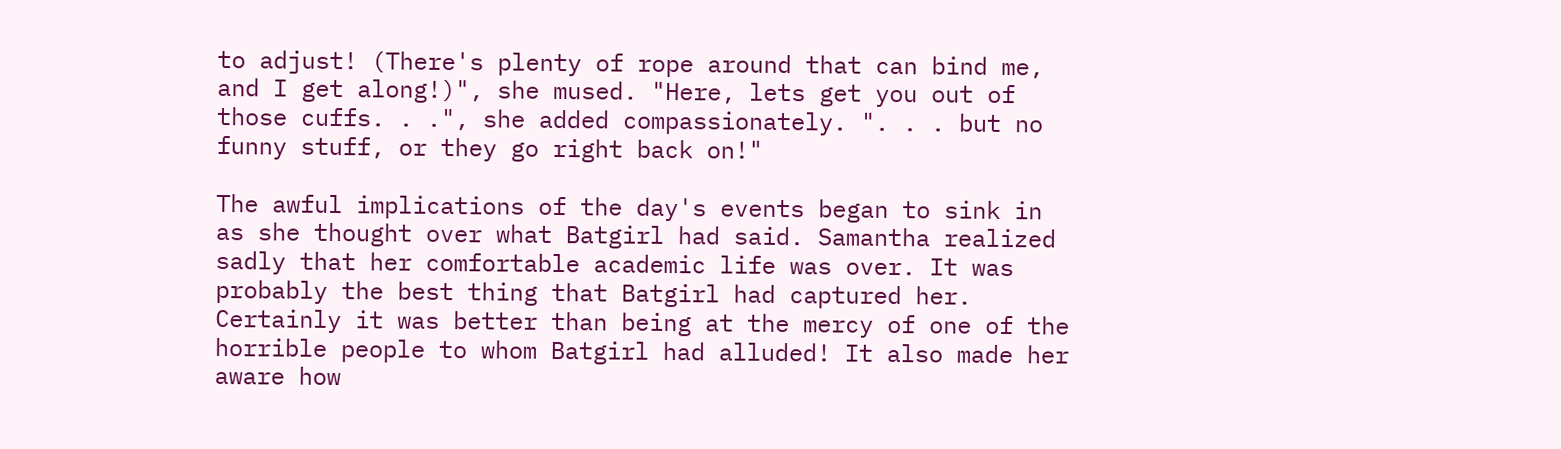to adjust! (There's plenty of rope around that can bind me, and I get along!)", she mused. "Here, lets get you out of those cuffs. . .", she added compassionately. ". . . but no funny stuff, or they go right back on!"

The awful implications of the day's events began to sink in as she thought over what Batgirl had said. Samantha realized sadly that her comfortable academic life was over. It was probably the best thing that Batgirl had captured her. Certainly it was better than being at the mercy of one of the horrible people to whom Batgirl had alluded! It also made her aware how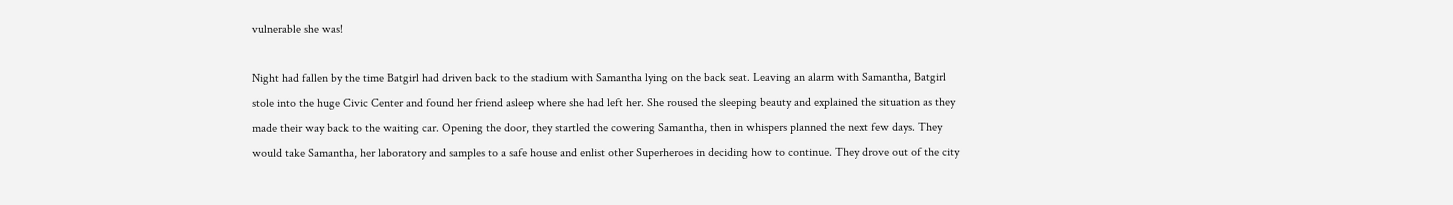vulnerable she was!

Night had fallen by the time Batgirl had driven back to the stadium with Samantha lying on the back seat. Leaving an alarm with Samantha, Batgirl stole into the huge Civic Center and found her friend asleep where she had left her. She roused the sleeping beauty and explained the situation as they made their way back to the waiting car. Opening the door, they startled the cowering Samantha, then in whispers planned the next few days. They would take Samantha, her laboratory and samples to a safe house and enlist other Superheroes in deciding how to continue. They drove out of the city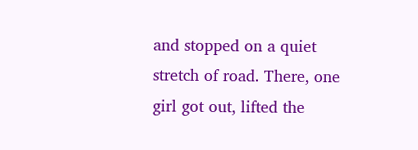and stopped on a quiet stretch of road. There, one girl got out, lifted the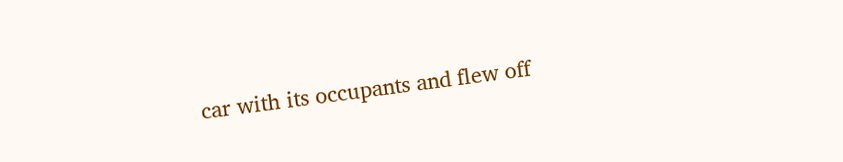car with its occupants and flew off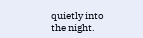quietly into the night.